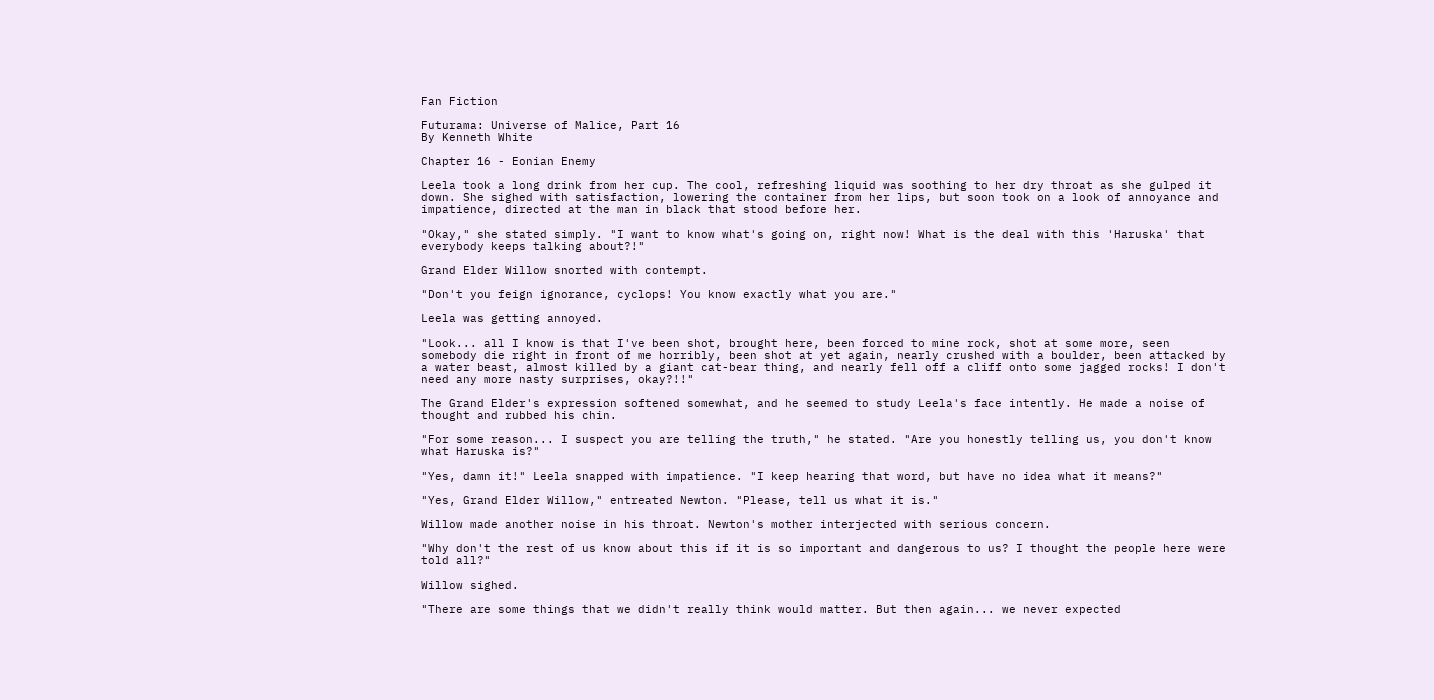Fan Fiction

Futurama: Universe of Malice, Part 16
By Kenneth White

Chapter 16 - Eonian Enemy

Leela took a long drink from her cup. The cool, refreshing liquid was soothing to her dry throat as she gulped it down. She sighed with satisfaction, lowering the container from her lips, but soon took on a look of annoyance and impatience, directed at the man in black that stood before her.

"Okay," she stated simply. "I want to know what's going on, right now! What is the deal with this 'Haruska' that everybody keeps talking about?!"

Grand Elder Willow snorted with contempt.

"Don't you feign ignorance, cyclops! You know exactly what you are."

Leela was getting annoyed.

"Look... all I know is that I've been shot, brought here, been forced to mine rock, shot at some more, seen somebody die right in front of me horribly, been shot at yet again, nearly crushed with a boulder, been attacked by a water beast, almost killed by a giant cat-bear thing, and nearly fell off a cliff onto some jagged rocks! I don't need any more nasty surprises, okay?!!"

The Grand Elder's expression softened somewhat, and he seemed to study Leela's face intently. He made a noise of thought and rubbed his chin.

"For some reason... I suspect you are telling the truth," he stated. "Are you honestly telling us, you don't know what Haruska is?"

"Yes, damn it!" Leela snapped with impatience. "I keep hearing that word, but have no idea what it means?"

"Yes, Grand Elder Willow," entreated Newton. "Please, tell us what it is."

Willow made another noise in his throat. Newton's mother interjected with serious concern.

"Why don't the rest of us know about this if it is so important and dangerous to us? I thought the people here were told all?"

Willow sighed.

"There are some things that we didn't really think would matter. But then again... we never expected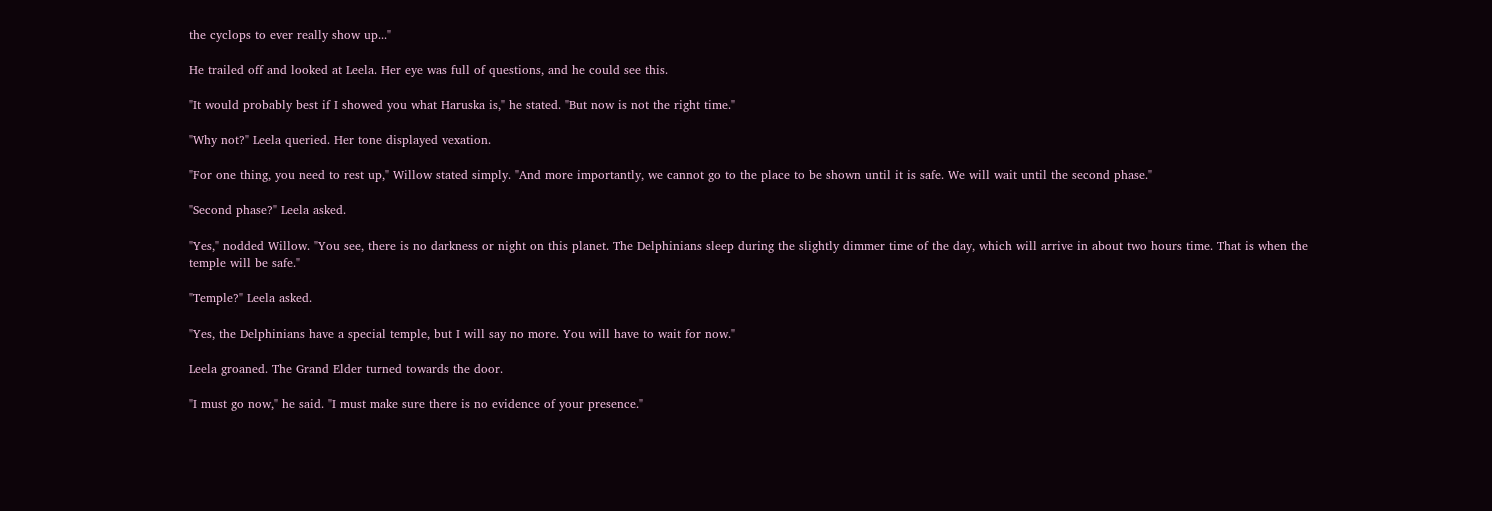the cyclops to ever really show up..."

He trailed off and looked at Leela. Her eye was full of questions, and he could see this.

"It would probably best if I showed you what Haruska is," he stated. "But now is not the right time."

"Why not?" Leela queried. Her tone displayed vexation.

"For one thing, you need to rest up," Willow stated simply. "And more importantly, we cannot go to the place to be shown until it is safe. We will wait until the second phase."

"Second phase?" Leela asked.

"Yes," nodded Willow. "You see, there is no darkness or night on this planet. The Delphinians sleep during the slightly dimmer time of the day, which will arrive in about two hours time. That is when the temple will be safe."

"Temple?" Leela asked.

"Yes, the Delphinians have a special temple, but I will say no more. You will have to wait for now."

Leela groaned. The Grand Elder turned towards the door.

"I must go now," he said. "I must make sure there is no evidence of your presence."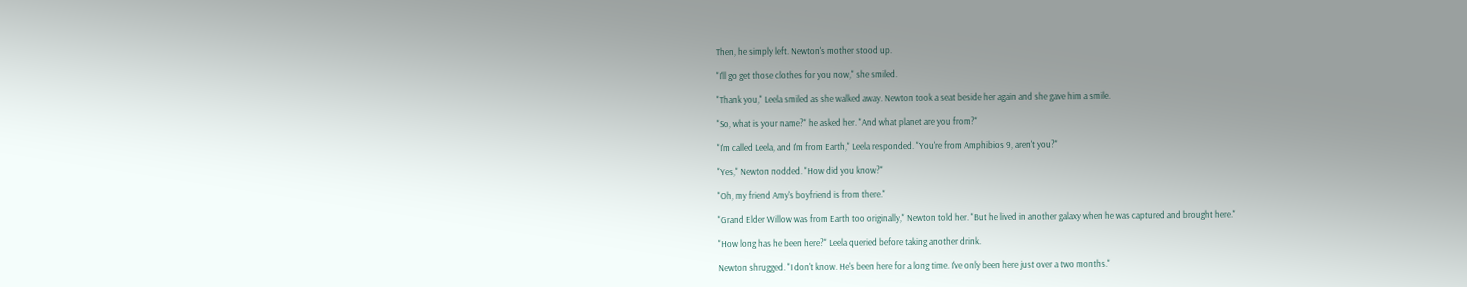Then, he simply left. Newton's mother stood up.

"I'll go get those clothes for you now," she smiled.

"Thank you," Leela smiled as she walked away. Newton took a seat beside her again and she gave him a smile.

"So, what is your name?" he asked her. "And what planet are you from?"

"I'm called Leela, and I'm from Earth," Leela responded. "You're from Amphibios 9, aren't you?"

"Yes," Newton nodded. "How did you know?"

"Oh, my friend Amy's boyfriend is from there."

"Grand Elder Willow was from Earth too originally," Newton told her. "But he lived in another galaxy when he was captured and brought here."

"How long has he been here?" Leela queried before taking another drink.

Newton shrugged. "I don't know. He's been here for a long time. I've only been here just over a two months."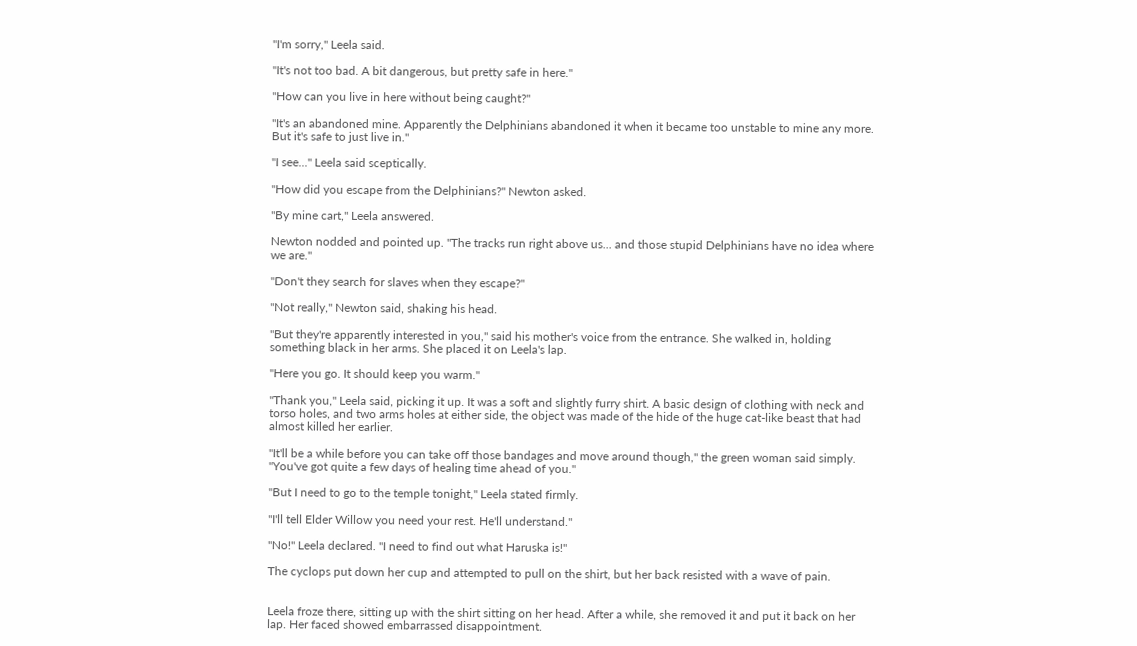"I'm sorry," Leela said.

"It's not too bad. A bit dangerous, but pretty safe in here."

"How can you live in here without being caught?"

"It's an abandoned mine. Apparently the Delphinians abandoned it when it became too unstable to mine any more. But it's safe to just live in."

"I see..." Leela said sceptically.

"How did you escape from the Delphinians?" Newton asked.

"By mine cart," Leela answered.

Newton nodded and pointed up. "The tracks run right above us... and those stupid Delphinians have no idea where we are."

"Don't they search for slaves when they escape?"

"Not really," Newton said, shaking his head.

"But they're apparently interested in you," said his mother's voice from the entrance. She walked in, holding something black in her arms. She placed it on Leela's lap.

"Here you go. It should keep you warm."

"Thank you," Leela said, picking it up. It was a soft and slightly furry shirt. A basic design of clothing with neck and torso holes, and two arms holes at either side, the object was made of the hide of the huge cat-like beast that had almost killed her earlier.

"It'll be a while before you can take off those bandages and move around though," the green woman said simply. "You've got quite a few days of healing time ahead of you."

"But I need to go to the temple tonight," Leela stated firmly.

"I'll tell Elder Willow you need your rest. He'll understand."

"No!" Leela declared. "I need to find out what Haruska is!"

The cyclops put down her cup and attempted to pull on the shirt, but her back resisted with a wave of pain.


Leela froze there, sitting up with the shirt sitting on her head. After a while, she removed it and put it back on her lap. Her faced showed embarrassed disappointment.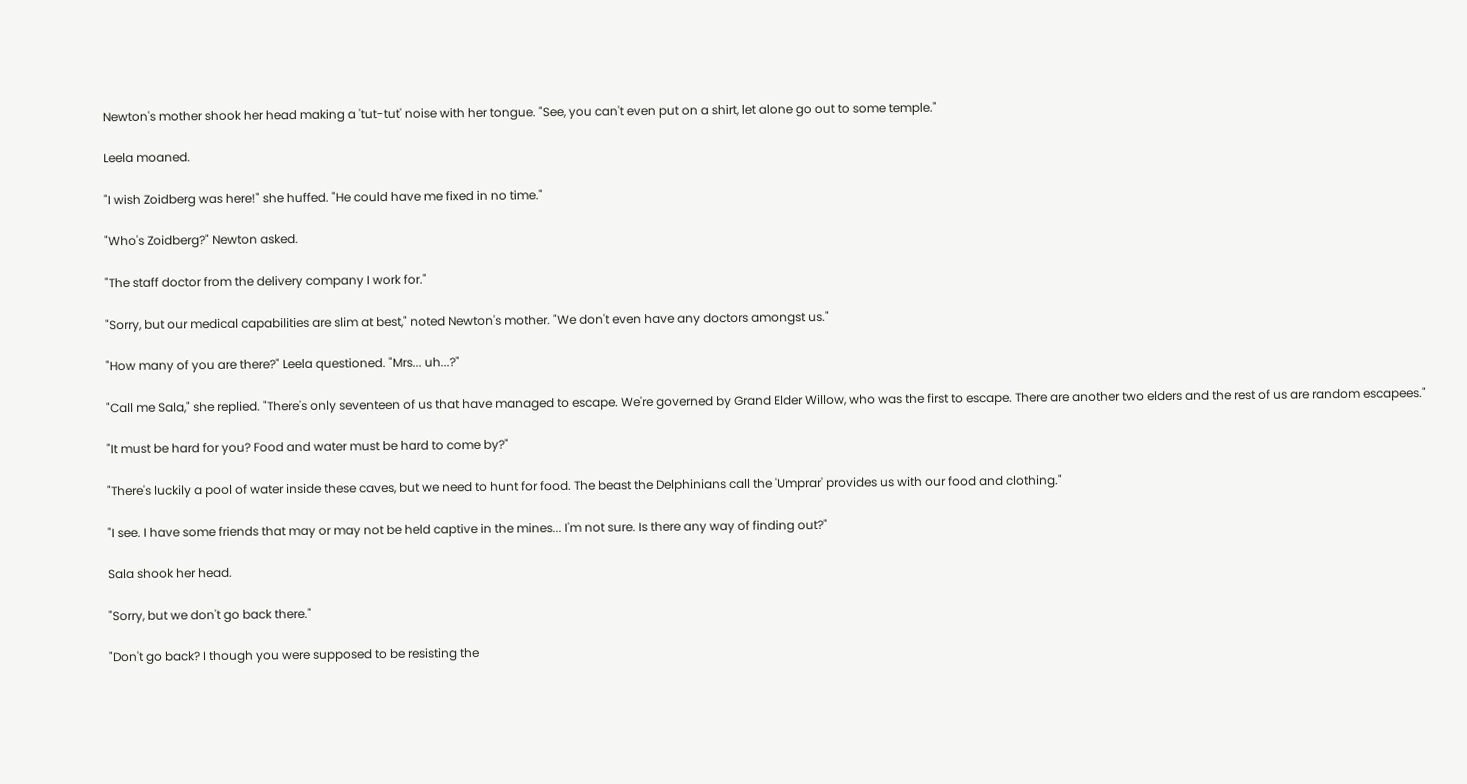Newton's mother shook her head making a 'tut-tut' noise with her tongue. "See, you can't even put on a shirt, let alone go out to some temple."

Leela moaned.

"I wish Zoidberg was here!" she huffed. "He could have me fixed in no time."

"Who's Zoidberg?" Newton asked.

"The staff doctor from the delivery company I work for."

"Sorry, but our medical capabilities are slim at best," noted Newton's mother. "We don't even have any doctors amongst us."

"How many of you are there?" Leela questioned. "Mrs... uh...?"

"Call me Sala," she replied. "There's only seventeen of us that have managed to escape. We're governed by Grand Elder Willow, who was the first to escape. There are another two elders and the rest of us are random escapees."

"It must be hard for you? Food and water must be hard to come by?"

"There's luckily a pool of water inside these caves, but we need to hunt for food. The beast the Delphinians call the 'Umprar' provides us with our food and clothing."

"I see. I have some friends that may or may not be held captive in the mines... I'm not sure. Is there any way of finding out?"

Sala shook her head.

"Sorry, but we don't go back there."

"Don't go back? I though you were supposed to be resisting the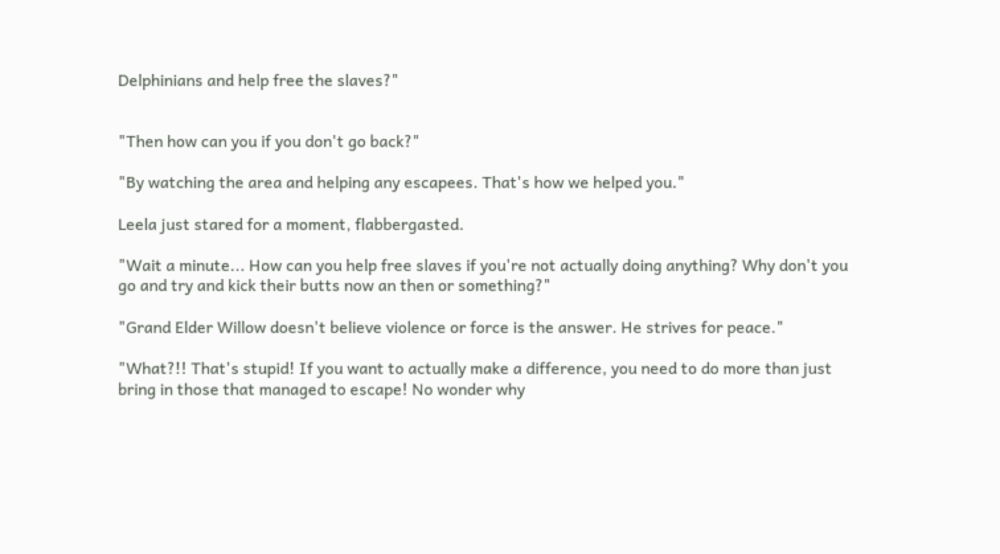Delphinians and help free the slaves?"


"Then how can you if you don't go back?"

"By watching the area and helping any escapees. That's how we helped you."

Leela just stared for a moment, flabbergasted.

"Wait a minute... How can you help free slaves if you're not actually doing anything? Why don't you go and try and kick their butts now an then or something?"

"Grand Elder Willow doesn't believe violence or force is the answer. He strives for peace."

"What?!! That's stupid! If you want to actually make a difference, you need to do more than just bring in those that managed to escape! No wonder why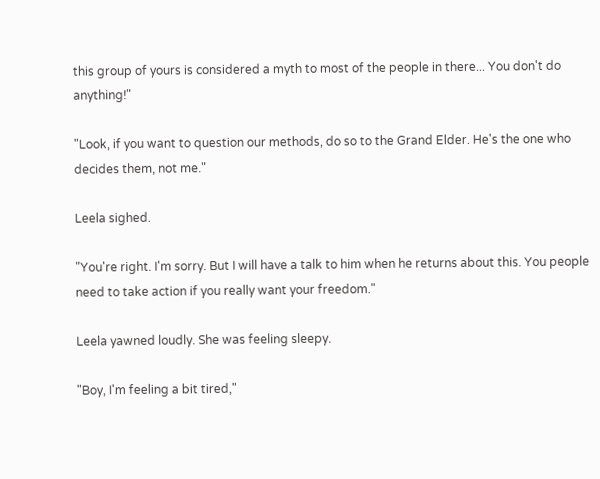this group of yours is considered a myth to most of the people in there... You don't do anything!"

"Look, if you want to question our methods, do so to the Grand Elder. He's the one who decides them, not me."

Leela sighed.

"You're right. I'm sorry. But I will have a talk to him when he returns about this. You people need to take action if you really want your freedom."

Leela yawned loudly. She was feeling sleepy.

"Boy, I'm feeling a bit tired,"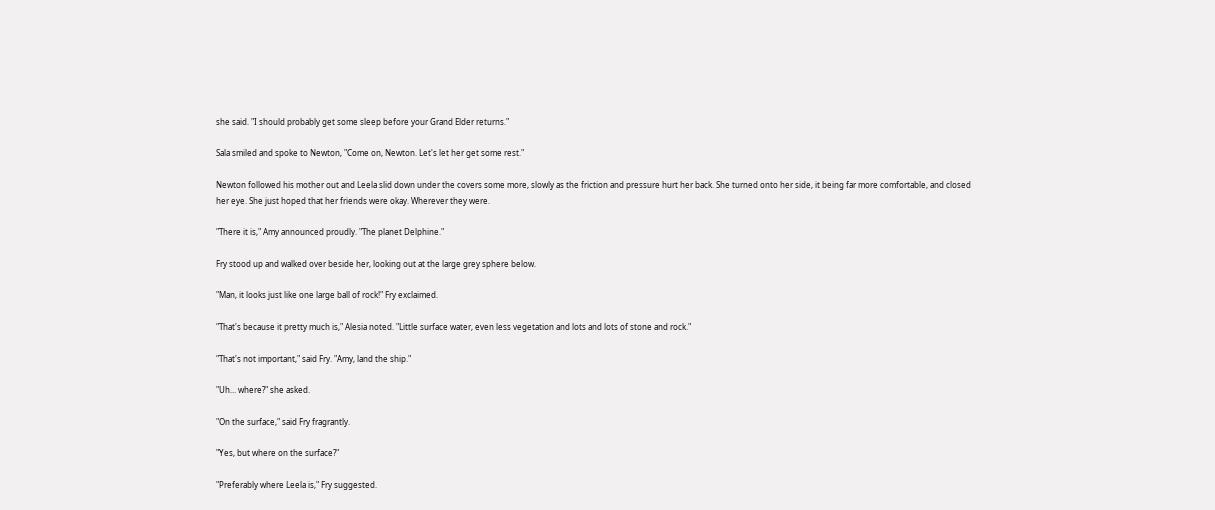she said. "I should probably get some sleep before your Grand Elder returns."

Sala smiled and spoke to Newton, "Come on, Newton. Let's let her get some rest."

Newton followed his mother out and Leela slid down under the covers some more, slowly as the friction and pressure hurt her back. She turned onto her side, it being far more comfortable, and closed her eye. She just hoped that her friends were okay. Wherever they were.

"There it is," Amy announced proudly. "The planet Delphine."

Fry stood up and walked over beside her, looking out at the large grey sphere below.

"Man, it looks just like one large ball of rock!" Fry exclaimed.

"That's because it pretty much is," Alesia noted. "Little surface water, even less vegetation and lots and lots of stone and rock."

"That's not important," said Fry. "Amy, land the ship."

"Uh... where?" she asked.

"On the surface," said Fry fragrantly.

"Yes, but where on the surface?"

"Preferably where Leela is," Fry suggested.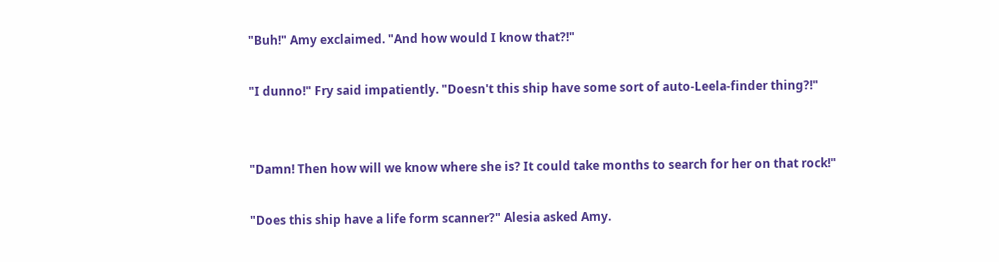"Buh!" Amy exclaimed. "And how would I know that?!"

"I dunno!" Fry said impatiently. "Doesn't this ship have some sort of auto-Leela-finder thing?!"


"Damn! Then how will we know where she is? It could take months to search for her on that rock!"

"Does this ship have a life form scanner?" Alesia asked Amy.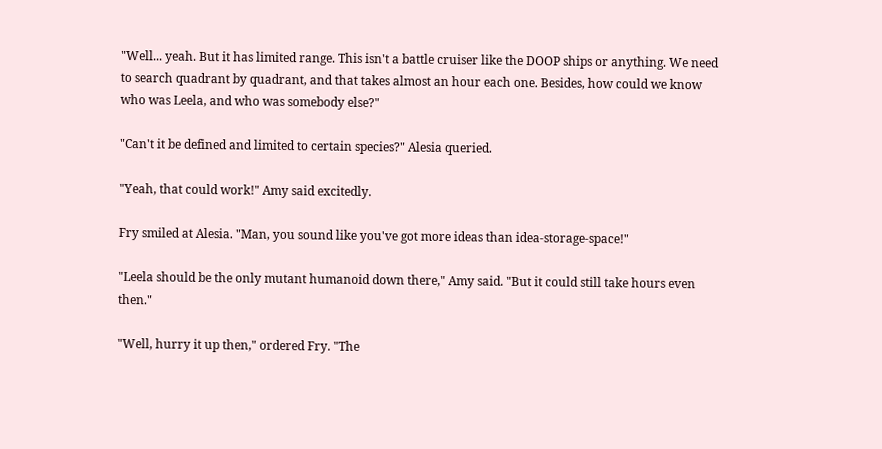"Well... yeah. But it has limited range. This isn't a battle cruiser like the DOOP ships or anything. We need to search quadrant by quadrant, and that takes almost an hour each one. Besides, how could we know who was Leela, and who was somebody else?"

"Can't it be defined and limited to certain species?" Alesia queried.

"Yeah, that could work!" Amy said excitedly.

Fry smiled at Alesia. "Man, you sound like you've got more ideas than idea-storage-space!"

"Leela should be the only mutant humanoid down there," Amy said. "But it could still take hours even then."

"Well, hurry it up then," ordered Fry. "The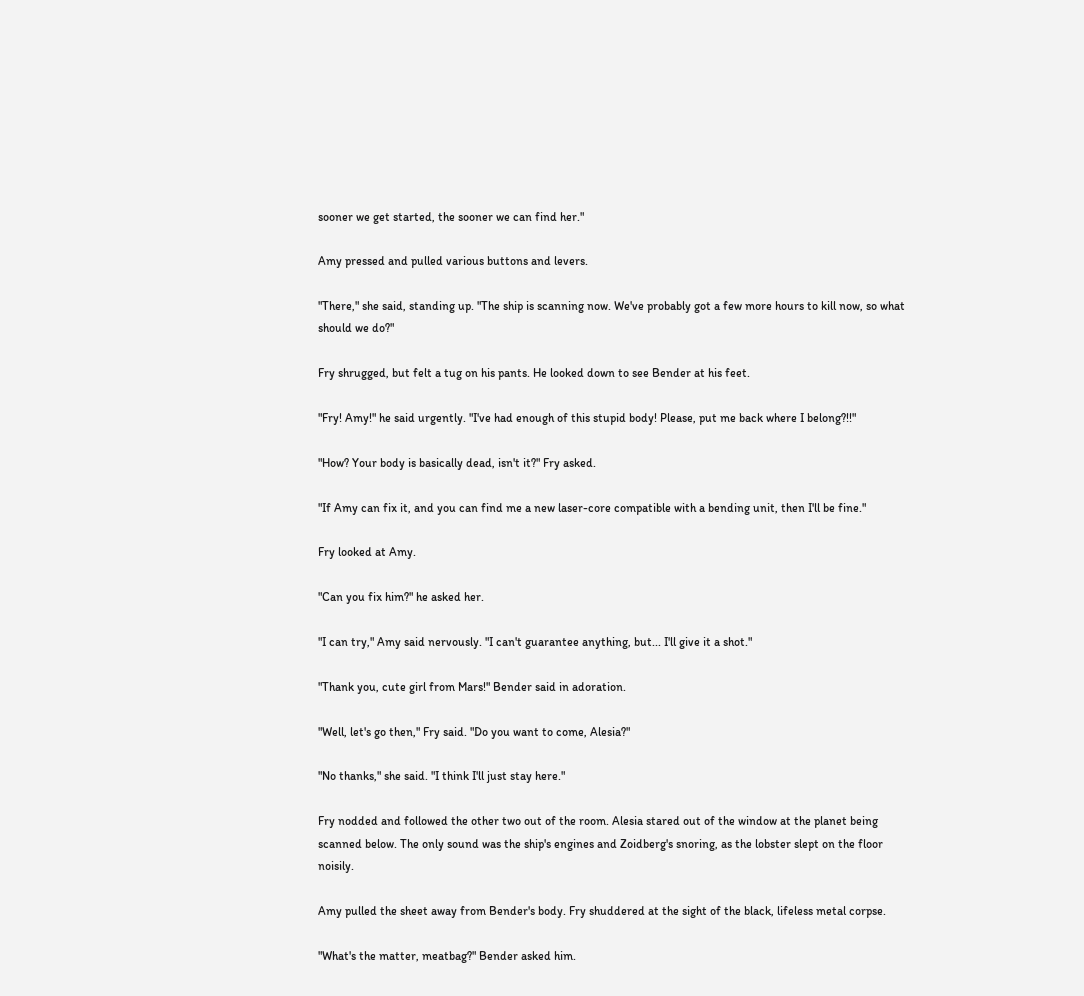sooner we get started, the sooner we can find her."

Amy pressed and pulled various buttons and levers.

"There," she said, standing up. "The ship is scanning now. We've probably got a few more hours to kill now, so what should we do?"

Fry shrugged, but felt a tug on his pants. He looked down to see Bender at his feet.

"Fry! Amy!" he said urgently. "I've had enough of this stupid body! Please, put me back where I belong?!!"

"How? Your body is basically dead, isn't it?" Fry asked.

"If Amy can fix it, and you can find me a new laser-core compatible with a bending unit, then I'll be fine."

Fry looked at Amy.

"Can you fix him?" he asked her.

"I can try," Amy said nervously. "I can't guarantee anything, but... I'll give it a shot."

"Thank you, cute girl from Mars!" Bender said in adoration.

"Well, let's go then," Fry said. "Do you want to come, Alesia?"

"No thanks," she said. "I think I'll just stay here."

Fry nodded and followed the other two out of the room. Alesia stared out of the window at the planet being scanned below. The only sound was the ship's engines and Zoidberg's snoring, as the lobster slept on the floor noisily.

Amy pulled the sheet away from Bender's body. Fry shuddered at the sight of the black, lifeless metal corpse.

"What's the matter, meatbag?" Bender asked him.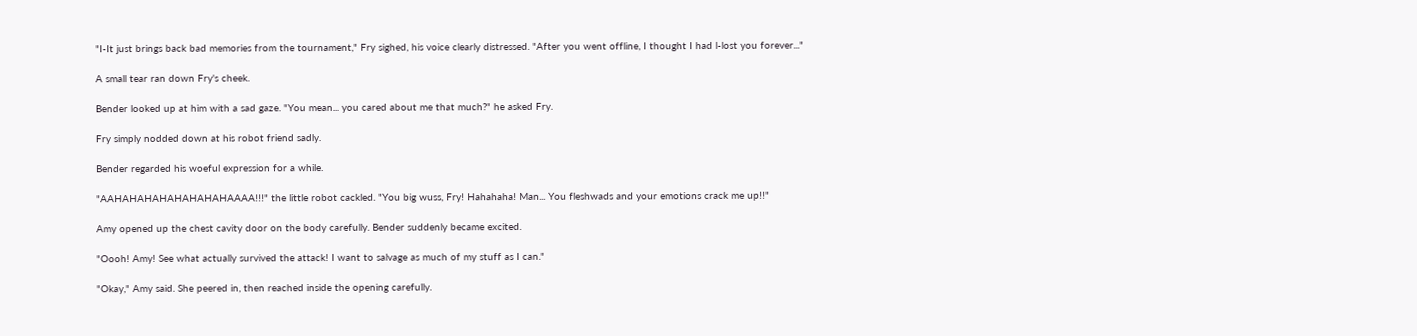"I-It just brings back bad memories from the tournament," Fry sighed, his voice clearly distressed. "After you went offline, I thought I had l-lost you forever..."

A small tear ran down Fry's cheek.

Bender looked up at him with a sad gaze. "You mean... you cared about me that much?" he asked Fry.

Fry simply nodded down at his robot friend sadly.

Bender regarded his woeful expression for a while.

"AAHAHAHAHAHAHAHAHAAAA!!!" the little robot cackled. "You big wuss, Fry! Hahahaha! Man... You fleshwads and your emotions crack me up!!"

Amy opened up the chest cavity door on the body carefully. Bender suddenly became excited.

"Oooh! Amy! See what actually survived the attack! I want to salvage as much of my stuff as I can."

"Okay," Amy said. She peered in, then reached inside the opening carefully.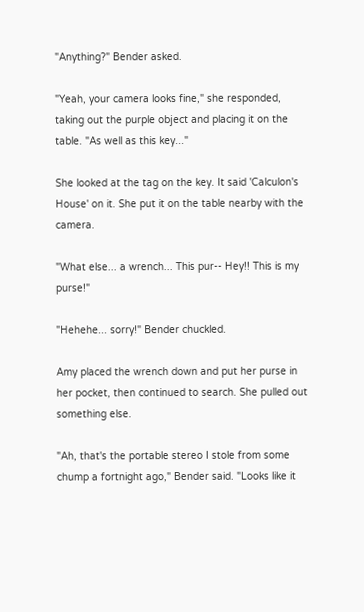"Anything?" Bender asked.

"Yeah, your camera looks fine," she responded, taking out the purple object and placing it on the table. "As well as this key..."

She looked at the tag on the key. It said 'Calculon's House' on it. She put it on the table nearby with the camera.

"What else... a wrench... This pur-- Hey!! This is my purse!"

"Hehehe... sorry!" Bender chuckled.

Amy placed the wrench down and put her purse in her pocket, then continued to search. She pulled out something else.

"Ah, that's the portable stereo I stole from some chump a fortnight ago," Bender said. "Looks like it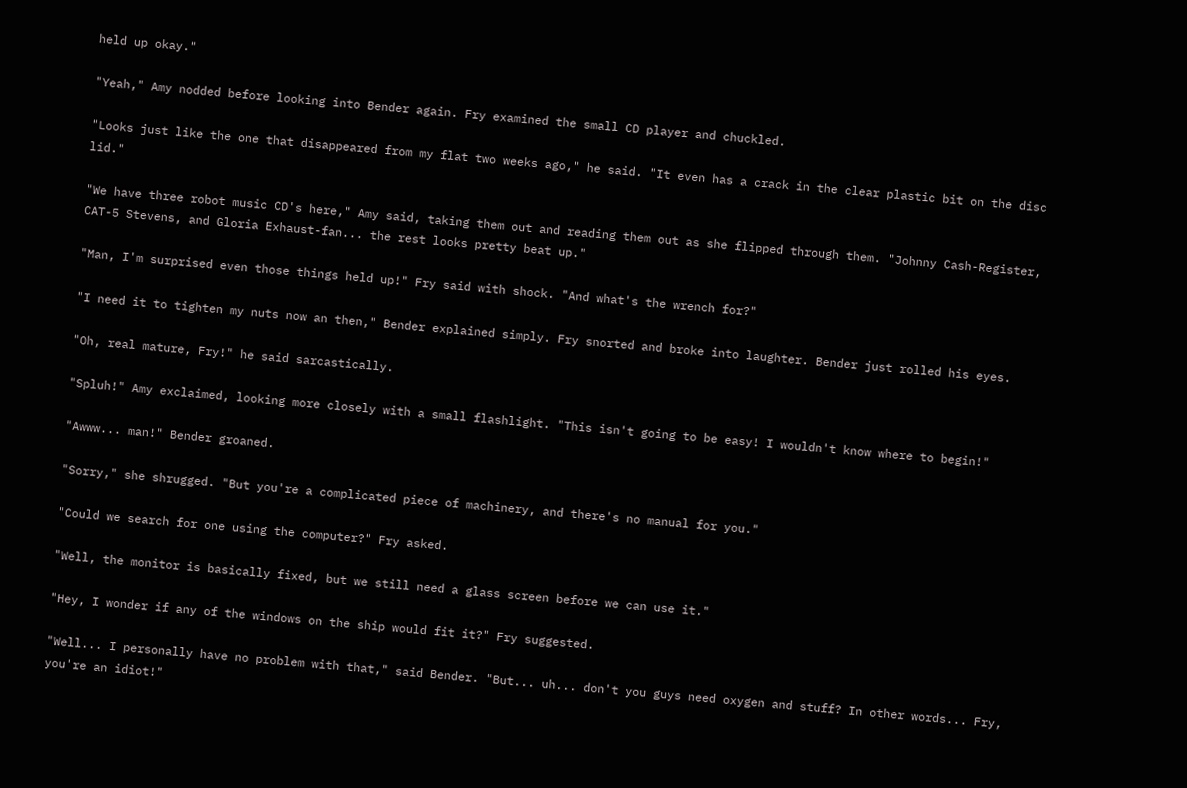held up okay."

"Yeah," Amy nodded before looking into Bender again. Fry examined the small CD player and chuckled.

"Looks just like the one that disappeared from my flat two weeks ago," he said. "It even has a crack in the clear plastic bit on the disc lid."

"We have three robot music CD's here," Amy said, taking them out and reading them out as she flipped through them. "Johnny Cash-Register, CAT-5 Stevens, and Gloria Exhaust-fan... the rest looks pretty beat up."

"Man, I'm surprised even those things held up!" Fry said with shock. "And what's the wrench for?"

"I need it to tighten my nuts now an then," Bender explained simply. Fry snorted and broke into laughter. Bender just rolled his eyes.

"Oh, real mature, Fry!" he said sarcastically.

"Spluh!" Amy exclaimed, looking more closely with a small flashlight. "This isn't going to be easy! I wouldn't know where to begin!"

"Awww... man!" Bender groaned.

"Sorry," she shrugged. "But you're a complicated piece of machinery, and there's no manual for you."

"Could we search for one using the computer?" Fry asked.

"Well, the monitor is basically fixed, but we still need a glass screen before we can use it."

"Hey, I wonder if any of the windows on the ship would fit it?" Fry suggested.

"Well... I personally have no problem with that," said Bender. "But... uh... don't you guys need oxygen and stuff? In other words... Fry, you're an idiot!"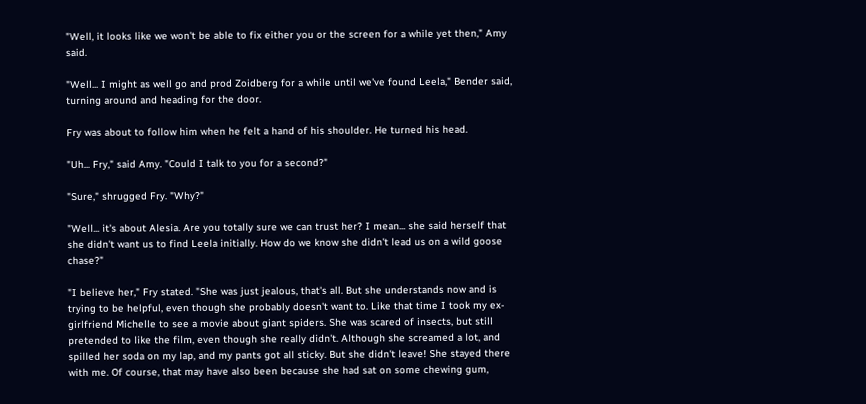"Well, it looks like we won't be able to fix either you or the screen for a while yet then," Amy said.

"Well... I might as well go and prod Zoidberg for a while until we've found Leela," Bender said, turning around and heading for the door.

Fry was about to follow him when he felt a hand of his shoulder. He turned his head.

"Uh... Fry," said Amy. "Could I talk to you for a second?"

"Sure," shrugged Fry. "Why?"

"Well... it's about Alesia. Are you totally sure we can trust her? I mean... she said herself that she didn't want us to find Leela initially. How do we know she didn't lead us on a wild goose chase?"

"I believe her," Fry stated. "She was just jealous, that's all. But she understands now and is trying to be helpful, even though she probably doesn't want to. Like that time I took my ex-girlfriend Michelle to see a movie about giant spiders. She was scared of insects, but still pretended to like the film, even though she really didn't. Although she screamed a lot, and spilled her soda on my lap, and my pants got all sticky. But she didn't leave! She stayed there with me. Of course, that may have also been because she had sat on some chewing gum,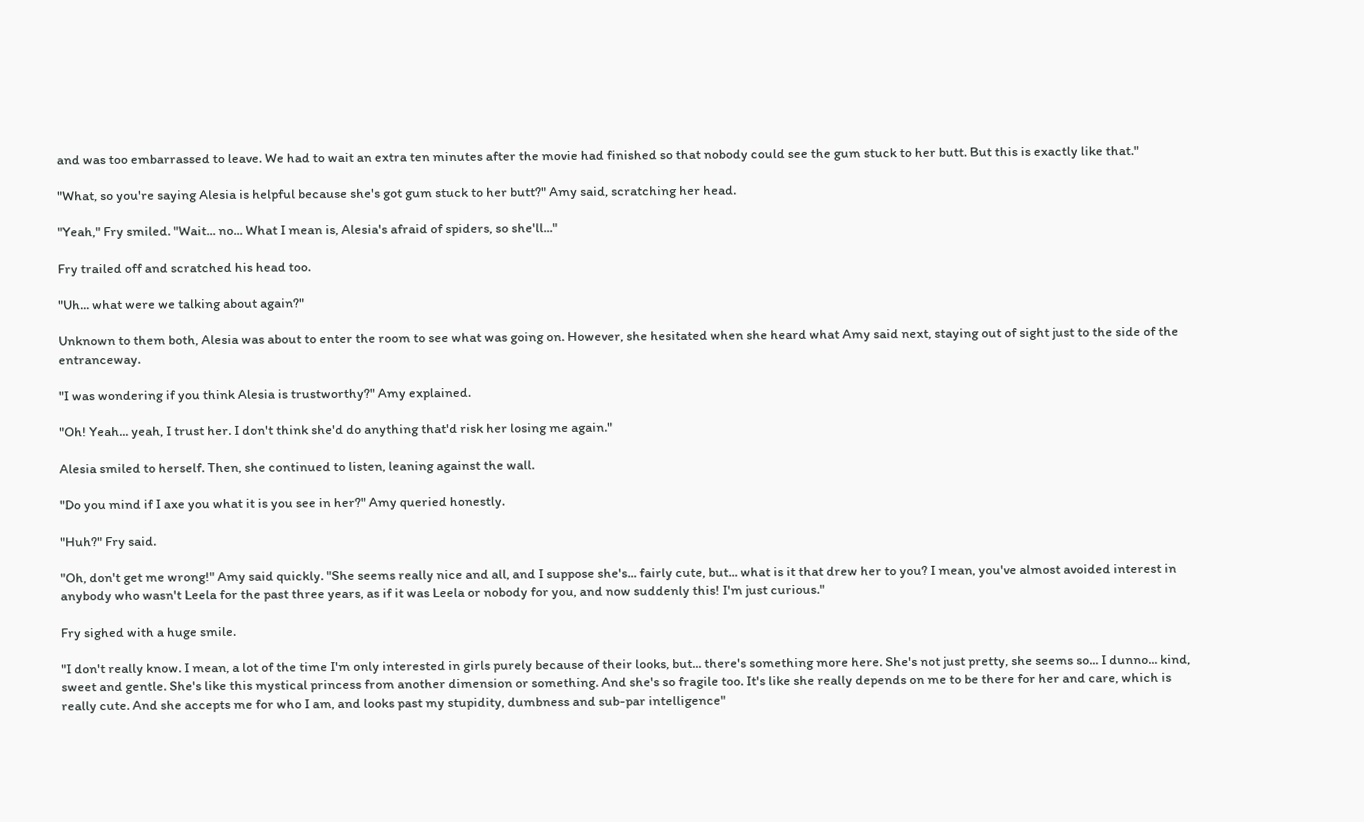and was too embarrassed to leave. We had to wait an extra ten minutes after the movie had finished so that nobody could see the gum stuck to her butt. But this is exactly like that."

"What, so you're saying Alesia is helpful because she's got gum stuck to her butt?" Amy said, scratching her head.

"Yeah," Fry smiled. "Wait... no... What I mean is, Alesia's afraid of spiders, so she'll..."

Fry trailed off and scratched his head too.

"Uh... what were we talking about again?"

Unknown to them both, Alesia was about to enter the room to see what was going on. However, she hesitated when she heard what Amy said next, staying out of sight just to the side of the entranceway.

"I was wondering if you think Alesia is trustworthy?" Amy explained.

"Oh! Yeah... yeah, I trust her. I don't think she'd do anything that'd risk her losing me again."

Alesia smiled to herself. Then, she continued to listen, leaning against the wall.

"Do you mind if I axe you what it is you see in her?" Amy queried honestly.

"Huh?" Fry said.

"Oh, don't get me wrong!" Amy said quickly. "She seems really nice and all, and I suppose she's... fairly cute, but... what is it that drew her to you? I mean, you've almost avoided interest in anybody who wasn't Leela for the past three years, as if it was Leela or nobody for you, and now suddenly this! I'm just curious."

Fry sighed with a huge smile.

"I don't really know. I mean, a lot of the time I'm only interested in girls purely because of their looks, but... there's something more here. She's not just pretty, she seems so... I dunno... kind, sweet and gentle. She's like this mystical princess from another dimension or something. And she's so fragile too. It's like she really depends on me to be there for her and care, which is really cute. And she accepts me for who I am, and looks past my stupidity, dumbness and sub-par intelligence"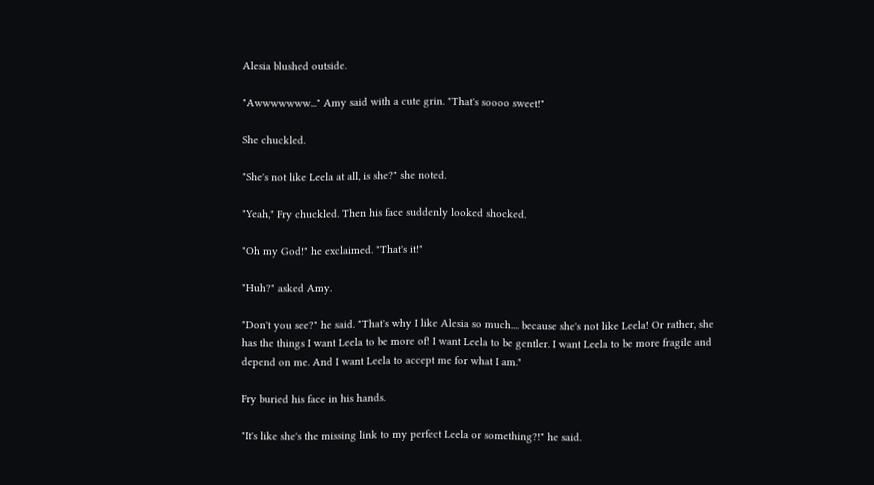Alesia blushed outside.

"Awwwwwww..." Amy said with a cute grin. "That's soooo sweet!"

She chuckled.

"She's not like Leela at all, is she?" she noted.

"Yeah," Fry chuckled. Then his face suddenly looked shocked.

"Oh my God!" he exclaimed. "That's it!"

"Huh?" asked Amy.

"Don't you see?" he said. "That's why I like Alesia so much.... because she's not like Leela! Or rather, she has the things I want Leela to be more of! I want Leela to be gentler. I want Leela to be more fragile and depend on me. And I want Leela to accept me for what I am."

Fry buried his face in his hands.

"It's like she's the missing link to my perfect Leela or something?!" he said.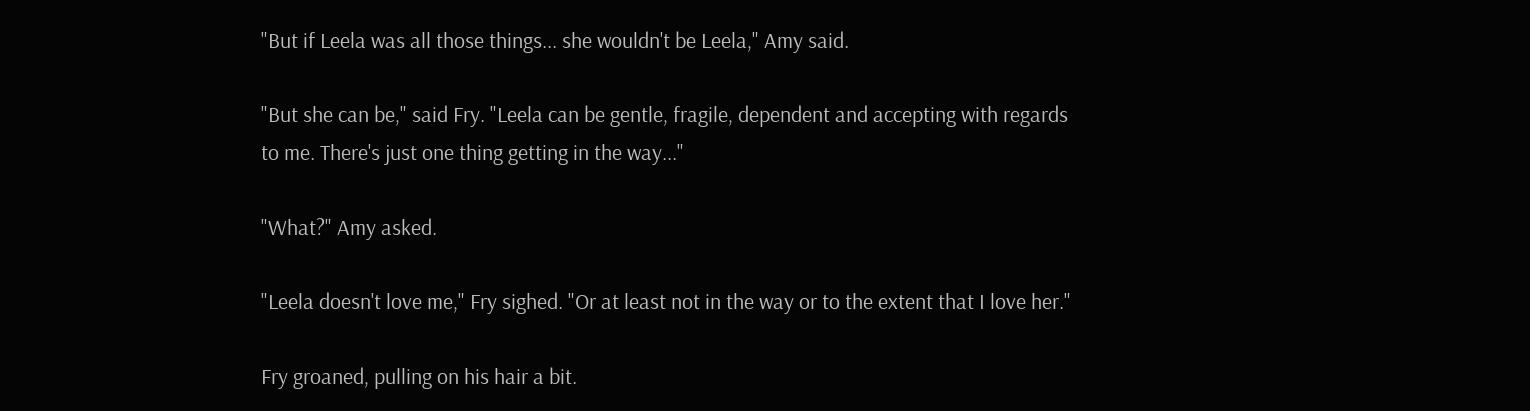"But if Leela was all those things... she wouldn't be Leela," Amy said.

"But she can be," said Fry. "Leela can be gentle, fragile, dependent and accepting with regards to me. There's just one thing getting in the way..."

"What?" Amy asked.

"Leela doesn't love me," Fry sighed. "Or at least not in the way or to the extent that I love her."

Fry groaned, pulling on his hair a bit.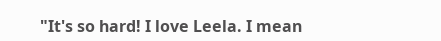"It's so hard! I love Leela. I mean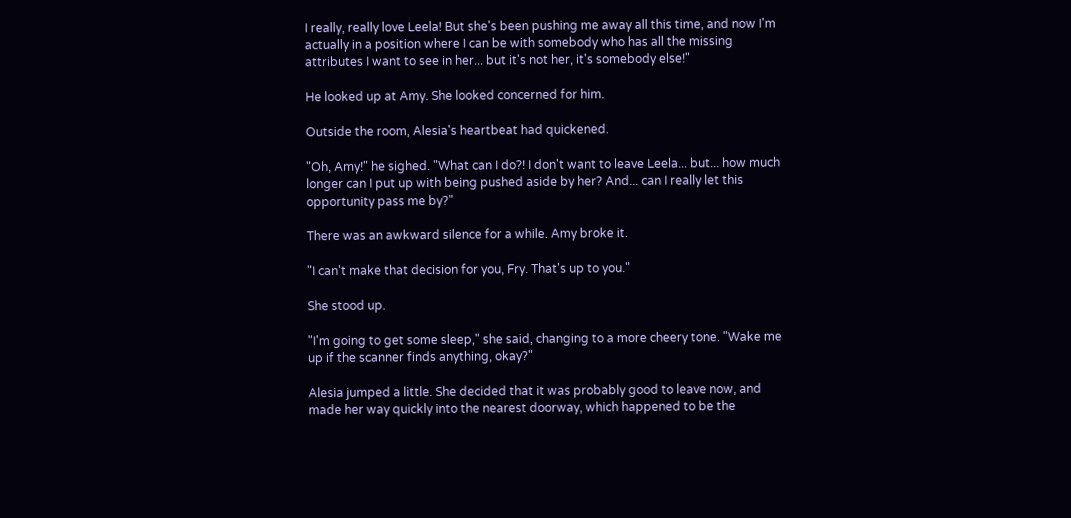I really, really love Leela! But she's been pushing me away all this time, and now I'm actually in a position where I can be with somebody who has all the missing attributes I want to see in her... but it's not her, it's somebody else!"

He looked up at Amy. She looked concerned for him.

Outside the room, Alesia's heartbeat had quickened.

"Oh, Amy!" he sighed. "What can I do?! I don't want to leave Leela... but... how much longer can I put up with being pushed aside by her? And... can I really let this opportunity pass me by?"

There was an awkward silence for a while. Amy broke it.

"I can't make that decision for you, Fry. That's up to you."

She stood up.

"I'm going to get some sleep," she said, changing to a more cheery tone. "Wake me up if the scanner finds anything, okay?"

Alesia jumped a little. She decided that it was probably good to leave now, and made her way quickly into the nearest doorway, which happened to be the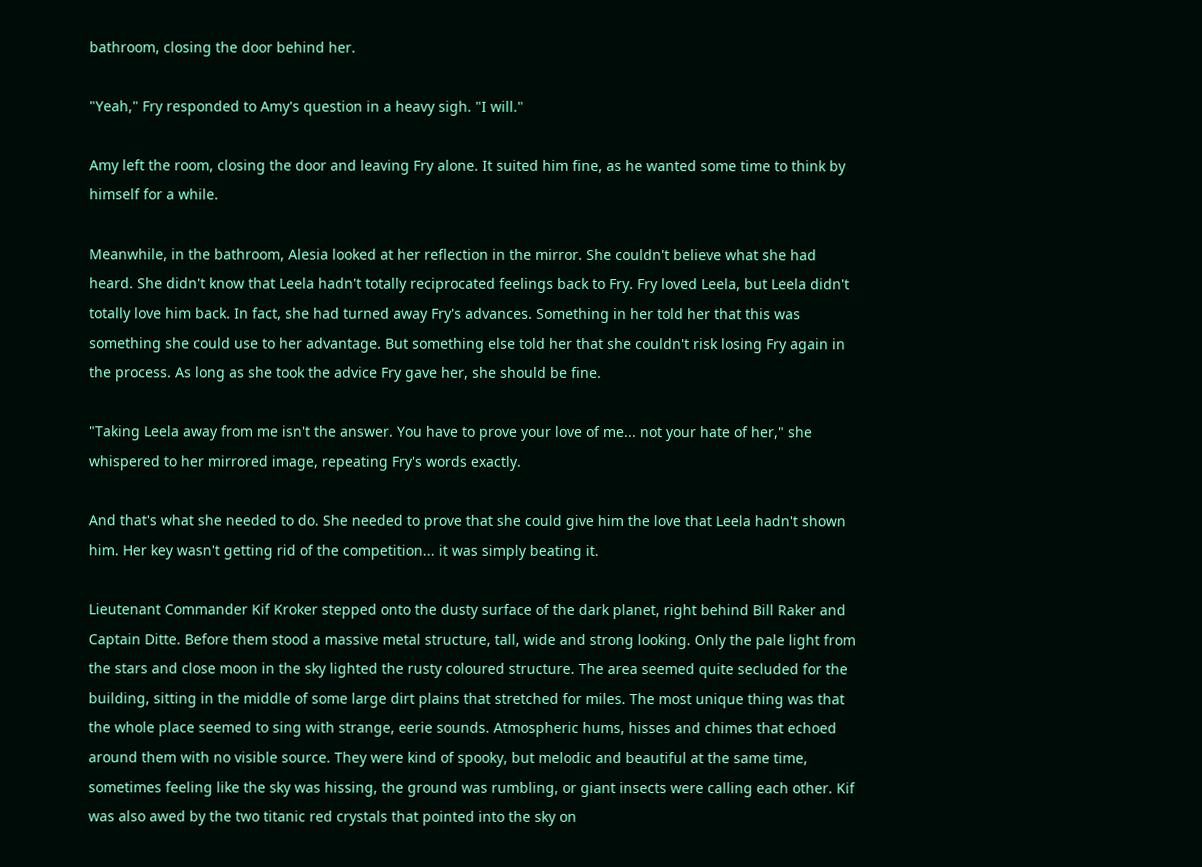bathroom, closing the door behind her.

"Yeah," Fry responded to Amy's question in a heavy sigh. "I will."

Amy left the room, closing the door and leaving Fry alone. It suited him fine, as he wanted some time to think by himself for a while.

Meanwhile, in the bathroom, Alesia looked at her reflection in the mirror. She couldn't believe what she had heard. She didn't know that Leela hadn't totally reciprocated feelings back to Fry. Fry loved Leela, but Leela didn't totally love him back. In fact, she had turned away Fry's advances. Something in her told her that this was something she could use to her advantage. But something else told her that she couldn't risk losing Fry again in the process. As long as she took the advice Fry gave her, she should be fine.

"Taking Leela away from me isn't the answer. You have to prove your love of me... not your hate of her," she whispered to her mirrored image, repeating Fry's words exactly.

And that's what she needed to do. She needed to prove that she could give him the love that Leela hadn't shown him. Her key wasn't getting rid of the competition... it was simply beating it.

Lieutenant Commander Kif Kroker stepped onto the dusty surface of the dark planet, right behind Bill Raker and Captain Ditte. Before them stood a massive metal structure, tall, wide and strong looking. Only the pale light from the stars and close moon in the sky lighted the rusty coloured structure. The area seemed quite secluded for the building, sitting in the middle of some large dirt plains that stretched for miles. The most unique thing was that the whole place seemed to sing with strange, eerie sounds. Atmospheric hums, hisses and chimes that echoed around them with no visible source. They were kind of spooky, but melodic and beautiful at the same time, sometimes feeling like the sky was hissing, the ground was rumbling, or giant insects were calling each other. Kif was also awed by the two titanic red crystals that pointed into the sky on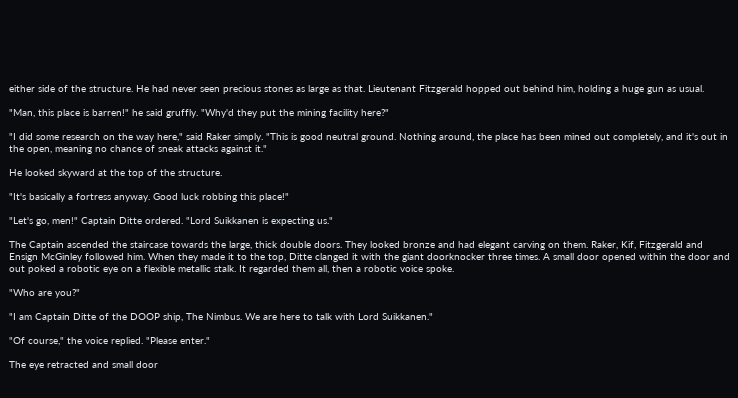either side of the structure. He had never seen precious stones as large as that. Lieutenant Fitzgerald hopped out behind him, holding a huge gun as usual.

"Man, this place is barren!" he said gruffly. "Why'd they put the mining facility here?"

"I did some research on the way here," said Raker simply. "This is good neutral ground. Nothing around, the place has been mined out completely, and it's out in the open, meaning no chance of sneak attacks against it."

He looked skyward at the top of the structure.

"It's basically a fortress anyway. Good luck robbing this place!"

"Let's go, men!" Captain Ditte ordered. "Lord Suikkanen is expecting us."

The Captain ascended the staircase towards the large, thick double doors. They looked bronze and had elegant carving on them. Raker, Kif, Fitzgerald and Ensign McGinley followed him. When they made it to the top, Ditte clanged it with the giant doorknocker three times. A small door opened within the door and out poked a robotic eye on a flexible metallic stalk. It regarded them all, then a robotic voice spoke.

"Who are you?"

"I am Captain Ditte of the DOOP ship, The Nimbus. We are here to talk with Lord Suikkanen."

"Of course," the voice replied. "Please enter."

The eye retracted and small door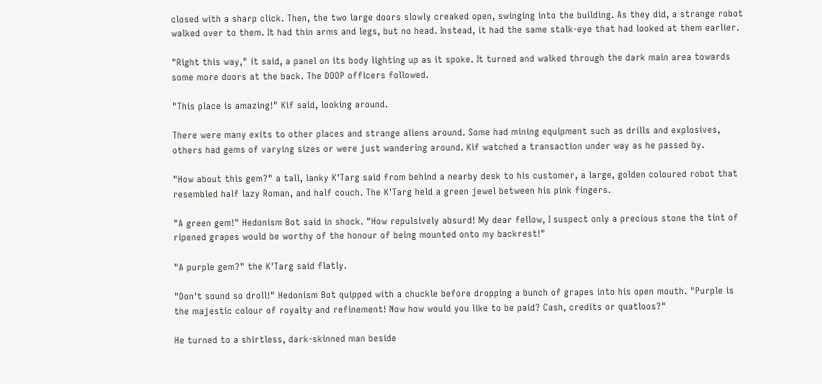closed with a sharp click. Then, the two large doors slowly creaked open, swinging into the building. As they did, a strange robot walked over to them. It had thin arms and legs, but no head. Instead, it had the same stalk-eye that had looked at them earlier.

"Right this way," it said, a panel on its body lighting up as it spoke. It turned and walked through the dark main area towards some more doors at the back. The DOOP officers followed.

"This place is amazing!" Kif said, looking around.

There were many exits to other places and strange aliens around. Some had mining equipment such as drills and explosives, others had gems of varying sizes or were just wandering around. Kif watched a transaction under way as he passed by.

"How about this gem?" a tall, lanky K'Targ said from behind a nearby desk to his customer, a large, golden coloured robot that resembled half lazy Roman, and half couch. The K'Targ held a green jewel between his pink fingers.

"A green gem!" Hedonism Bot said in shock. "How repulsively absurd! My dear fellow, I suspect only a precious stone the tint of ripened grapes would be worthy of the honour of being mounted onto my backrest!"

"A purple gem?" the K'Targ said flatly.

"Don't sound so droll!" Hedonism Bot quipped with a chuckle before dropping a bunch of grapes into his open mouth. "Purple is the majestic colour of royalty and refinement! Now how would you like to be paid? Cash, credits or quatloos?"

He turned to a shirtless, dark-skinned man beside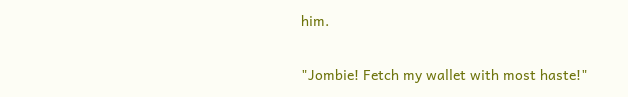him.

"Jombie! Fetch my wallet with most haste!"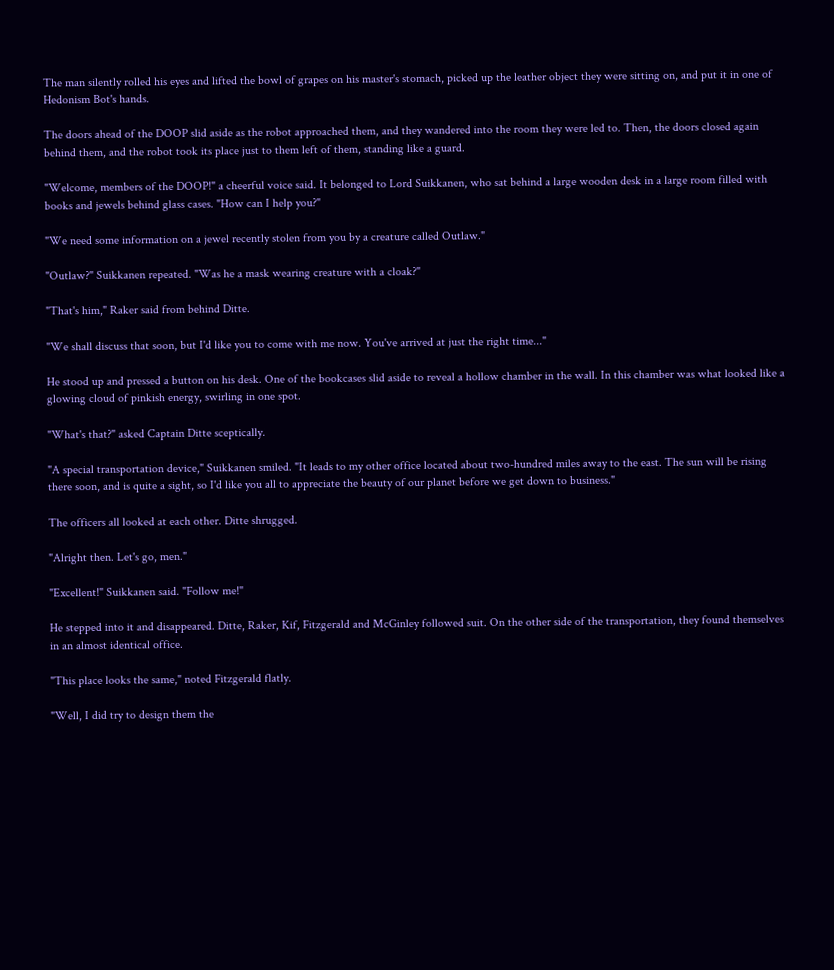The man silently rolled his eyes and lifted the bowl of grapes on his master's stomach, picked up the leather object they were sitting on, and put it in one of Hedonism Bot's hands.

The doors ahead of the DOOP slid aside as the robot approached them, and they wandered into the room they were led to. Then, the doors closed again behind them, and the robot took its place just to them left of them, standing like a guard.

"Welcome, members of the DOOP!" a cheerful voice said. It belonged to Lord Suikkanen, who sat behind a large wooden desk in a large room filled with books and jewels behind glass cases. "How can I help you?"

"We need some information on a jewel recently stolen from you by a creature called Outlaw."

"Outlaw?" Suikkanen repeated. "Was he a mask wearing creature with a cloak?"

"That's him," Raker said from behind Ditte.

"We shall discuss that soon, but I'd like you to come with me now. You've arrived at just the right time..."

He stood up and pressed a button on his desk. One of the bookcases slid aside to reveal a hollow chamber in the wall. In this chamber was what looked like a glowing cloud of pinkish energy, swirling in one spot.

"What's that?" asked Captain Ditte sceptically.

"A special transportation device," Suikkanen smiled. "It leads to my other office located about two-hundred miles away to the east. The sun will be rising there soon, and is quite a sight, so I'd like you all to appreciate the beauty of our planet before we get down to business."

The officers all looked at each other. Ditte shrugged.

"Alright then. Let's go, men."

"Excellent!" Suikkanen said. "Follow me!"

He stepped into it and disappeared. Ditte, Raker, Kif, Fitzgerald and McGinley followed suit. On the other side of the transportation, they found themselves in an almost identical office.

"This place looks the same," noted Fitzgerald flatly.

"Well, I did try to design them the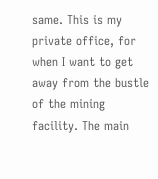same. This is my private office, for when I want to get away from the bustle of the mining facility. The main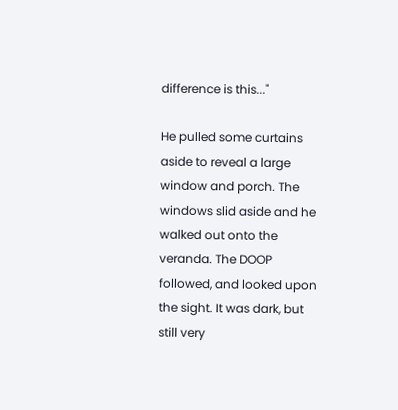difference is this..."

He pulled some curtains aside to reveal a large window and porch. The windows slid aside and he walked out onto the veranda. The DOOP followed, and looked upon the sight. It was dark, but still very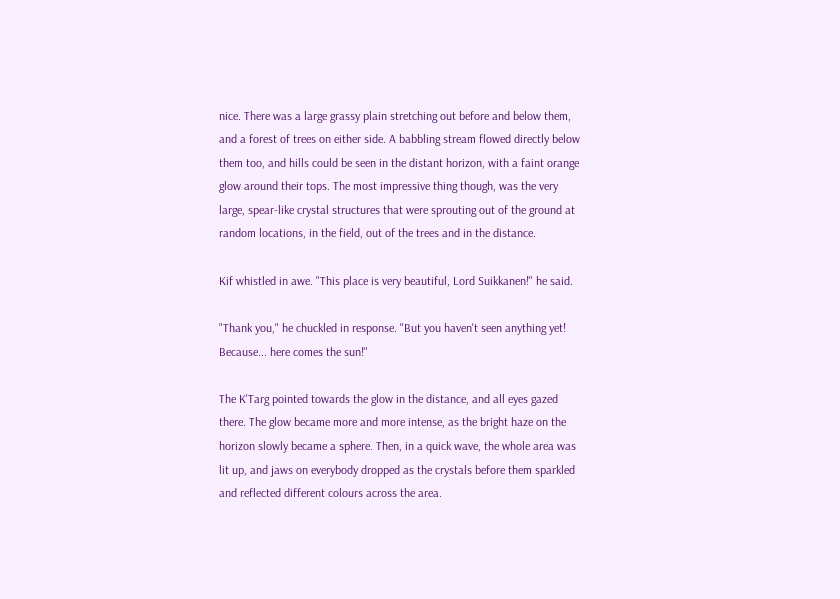nice. There was a large grassy plain stretching out before and below them, and a forest of trees on either side. A babbling stream flowed directly below them too, and hills could be seen in the distant horizon, with a faint orange glow around their tops. The most impressive thing though, was the very large, spear-like crystal structures that were sprouting out of the ground at random locations, in the field, out of the trees and in the distance.

Kif whistled in awe. "This place is very beautiful, Lord Suikkanen!" he said.

"Thank you," he chuckled in response. "But you haven't seen anything yet! Because... here comes the sun!"

The K'Targ pointed towards the glow in the distance, and all eyes gazed there. The glow became more and more intense, as the bright haze on the horizon slowly became a sphere. Then, in a quick wave, the whole area was lit up, and jaws on everybody dropped as the crystals before them sparkled and reflected different colours across the area.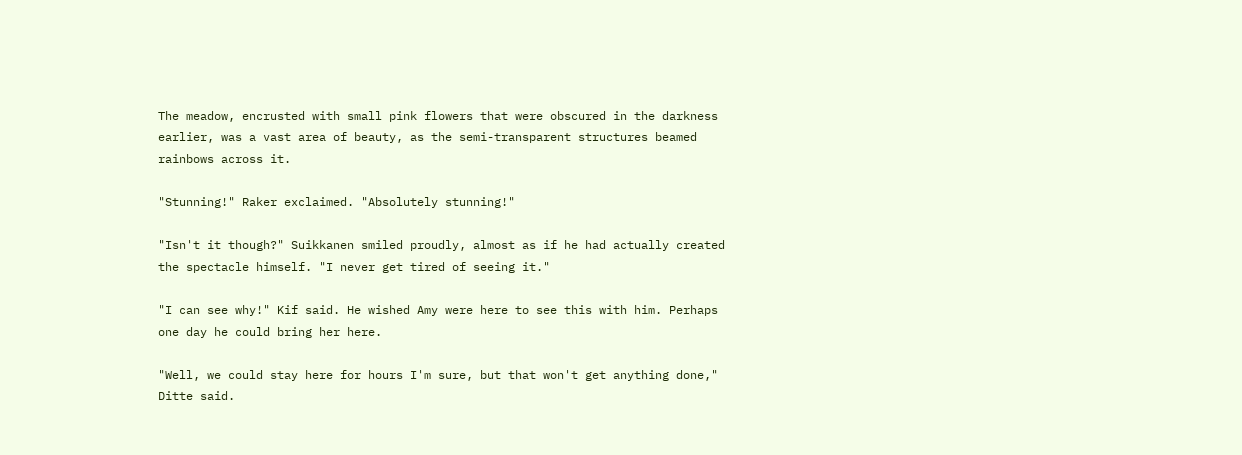The meadow, encrusted with small pink flowers that were obscured in the darkness earlier, was a vast area of beauty, as the semi-transparent structures beamed rainbows across it.

"Stunning!" Raker exclaimed. "Absolutely stunning!"

"Isn't it though?" Suikkanen smiled proudly, almost as if he had actually created the spectacle himself. "I never get tired of seeing it."

"I can see why!" Kif said. He wished Amy were here to see this with him. Perhaps one day he could bring her here.

"Well, we could stay here for hours I'm sure, but that won't get anything done," Ditte said.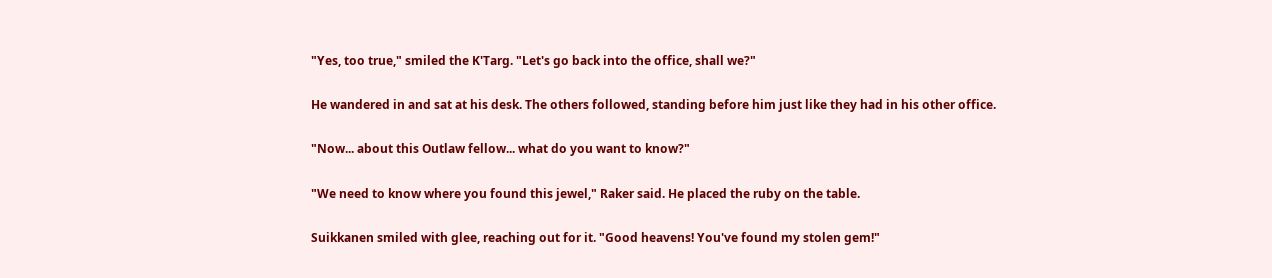"Yes, too true," smiled the K'Targ. "Let's go back into the office, shall we?"

He wandered in and sat at his desk. The others followed, standing before him just like they had in his other office.

"Now... about this Outlaw fellow... what do you want to know?"

"We need to know where you found this jewel," Raker said. He placed the ruby on the table.

Suikkanen smiled with glee, reaching out for it. "Good heavens! You've found my stolen gem!"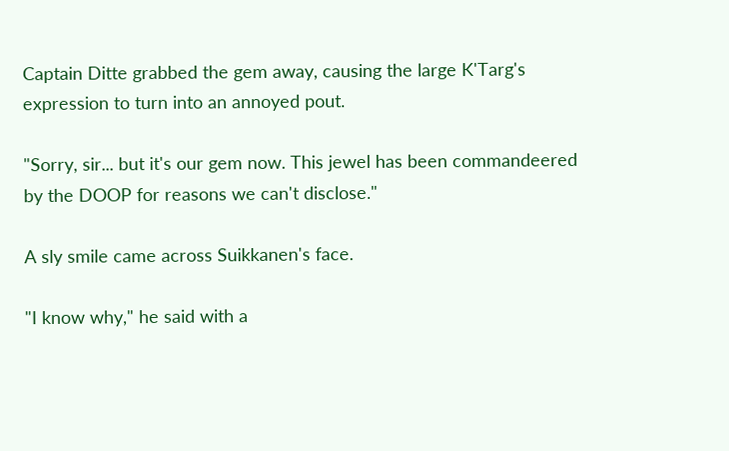Captain Ditte grabbed the gem away, causing the large K'Targ's expression to turn into an annoyed pout.

"Sorry, sir... but it's our gem now. This jewel has been commandeered by the DOOP for reasons we can't disclose."

A sly smile came across Suikkanen's face.

"I know why," he said with a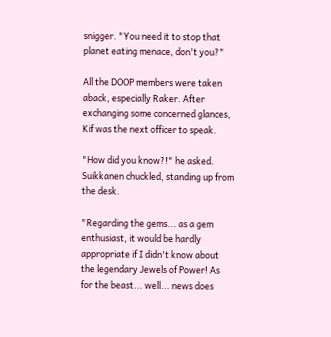snigger. "You need it to stop that planet eating menace, don't you?"

All the DOOP members were taken aback, especially Raker. After exchanging some concerned glances, Kif was the next officer to speak.

"How did you know?!" he asked. Suikkanen chuckled, standing up from the desk.

"Regarding the gems... as a gem enthusiast, it would be hardly appropriate if I didn't know about the legendary Jewels of Power! As for the beast... well... news does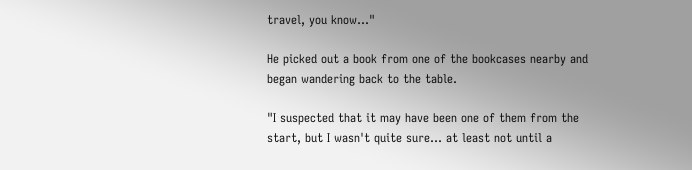travel, you know..."

He picked out a book from one of the bookcases nearby and began wandering back to the table.

"I suspected that it may have been one of them from the start, but I wasn't quite sure... at least not until a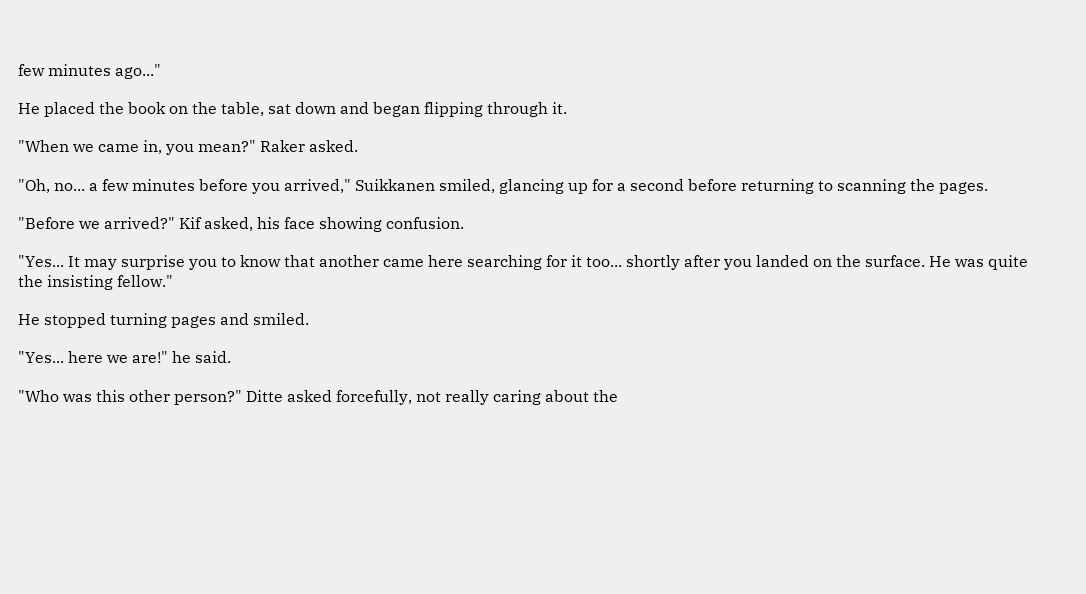few minutes ago..."

He placed the book on the table, sat down and began flipping through it.

"When we came in, you mean?" Raker asked.

"Oh, no... a few minutes before you arrived," Suikkanen smiled, glancing up for a second before returning to scanning the pages.

"Before we arrived?" Kif asked, his face showing confusion.

"Yes... It may surprise you to know that another came here searching for it too... shortly after you landed on the surface. He was quite the insisting fellow."

He stopped turning pages and smiled.

"Yes... here we are!" he said.

"Who was this other person?" Ditte asked forcefully, not really caring about the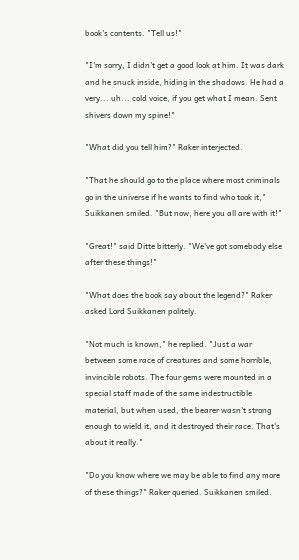book's contents. "Tell us!"

"I'm sorry, I didn't get a good look at him. It was dark and he snuck inside, hiding in the shadows. He had a very... uh... cold voice, if you get what I mean. Sent shivers down my spine!"

"What did you tell him?" Raker interjected.

"That he should go to the place where most criminals go in the universe if he wants to find who took it," Suikkanen smiled. "But now, here you all are with it!"

"Great!" said Ditte bitterly. "We've got somebody else after these things!"

"What does the book say about the legend?" Raker asked Lord Suikkanen politely.

"Not much is known," he replied. "Just a war between some race of creatures and some horrible, invincible robots. The four gems were mounted in a special staff made of the same indestructible material, but when used, the bearer wasn't strong enough to wield it, and it destroyed their race. That's about it really."

"Do you know where we may be able to find any more of these things?" Raker queried. Suikkanen smiled.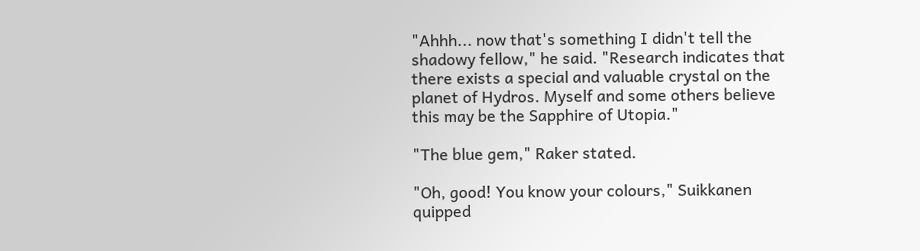"Ahhh... now that's something I didn't tell the shadowy fellow," he said. "Research indicates that there exists a special and valuable crystal on the planet of Hydros. Myself and some others believe this may be the Sapphire of Utopia."

"The blue gem," Raker stated.

"Oh, good! You know your colours," Suikkanen quipped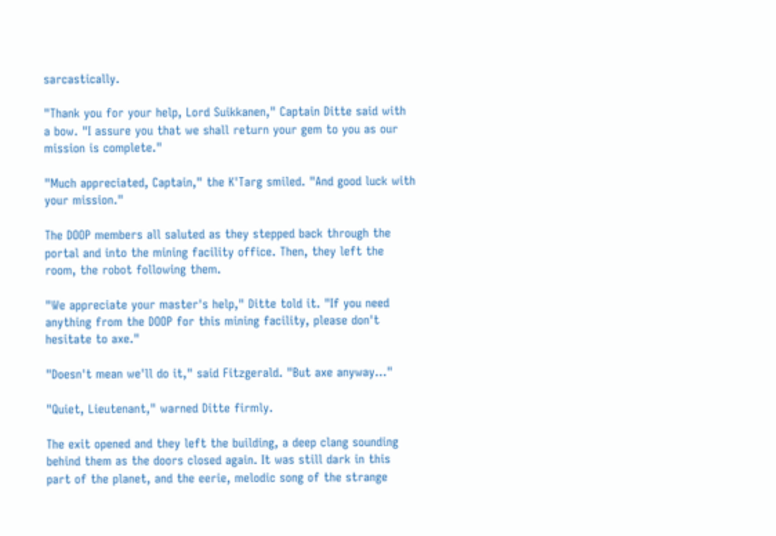sarcastically.

"Thank you for your help, Lord Suikkanen," Captain Ditte said with a bow. "I assure you that we shall return your gem to you as our mission is complete."

"Much appreciated, Captain," the K'Targ smiled. "And good luck with your mission."

The DOOP members all saluted as they stepped back through the portal and into the mining facility office. Then, they left the room, the robot following them.

"We appreciate your master's help," Ditte told it. "If you need anything from the DOOP for this mining facility, please don't hesitate to axe."

"Doesn't mean we'll do it," said Fitzgerald. "But axe anyway..."

"Quiet, Lieutenant," warned Ditte firmly.

The exit opened and they left the building, a deep clang sounding behind them as the doors closed again. It was still dark in this part of the planet, and the eerie, melodic song of the strange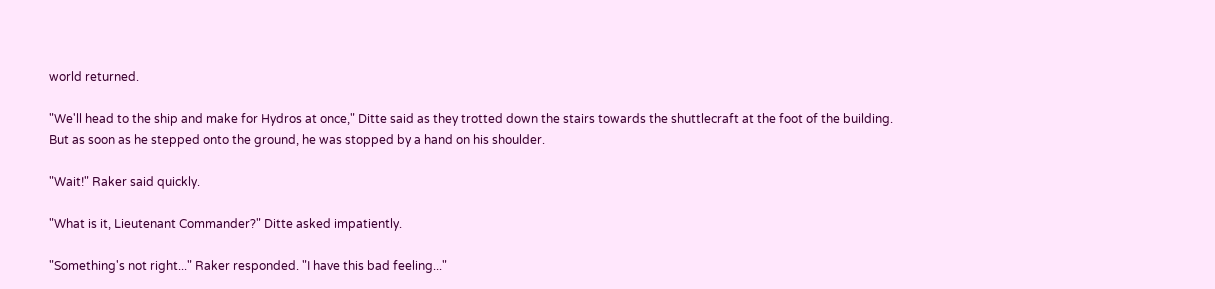world returned.

"We'll head to the ship and make for Hydros at once," Ditte said as they trotted down the stairs towards the shuttlecraft at the foot of the building. But as soon as he stepped onto the ground, he was stopped by a hand on his shoulder.

"Wait!" Raker said quickly.

"What is it, Lieutenant Commander?" Ditte asked impatiently.

"Something's not right..." Raker responded. "I have this bad feeling..."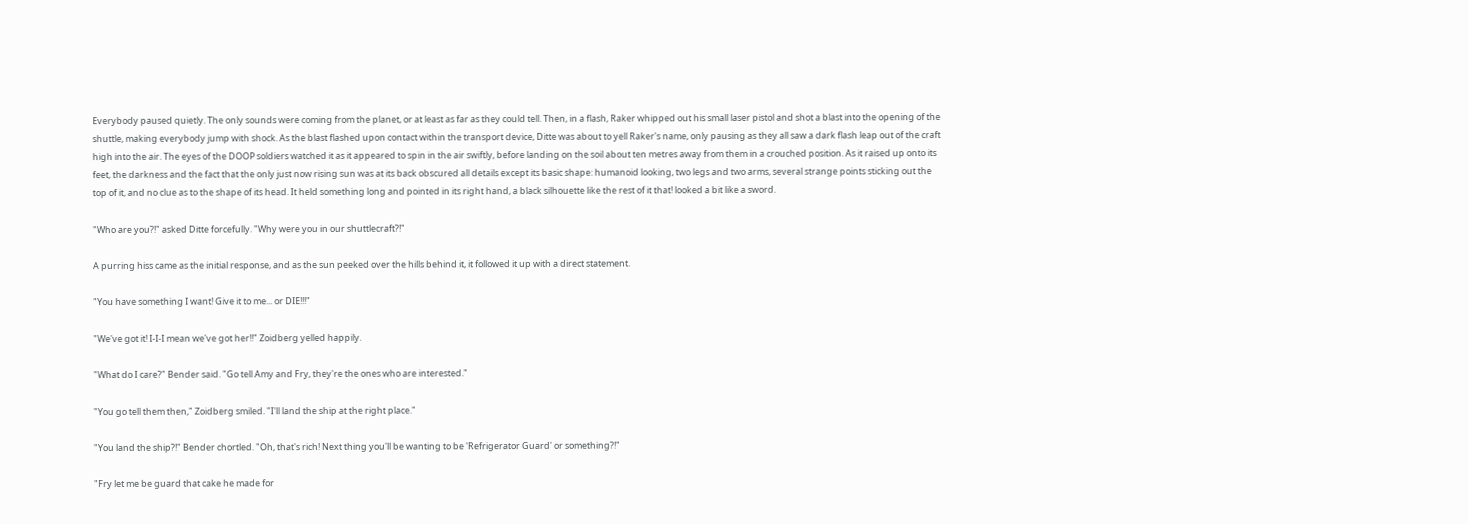Everybody paused quietly. The only sounds were coming from the planet, or at least as far as they could tell. Then, in a flash, Raker whipped out his small laser pistol and shot a blast into the opening of the shuttle, making everybody jump with shock. As the blast flashed upon contact within the transport device, Ditte was about to yell Raker's name, only pausing as they all saw a dark flash leap out of the craft high into the air. The eyes of the DOOP soldiers watched it as it appeared to spin in the air swiftly, before landing on the soil about ten metres away from them in a crouched position. As it raised up onto its feet, the darkness and the fact that the only just now rising sun was at its back obscured all details except its basic shape: humanoid looking, two legs and two arms, several strange points sticking out the top of it, and no clue as to the shape of its head. It held something long and pointed in its right hand, a black silhouette like the rest of it that! looked a bit like a sword.

"Who are you?!" asked Ditte forcefully. "Why were you in our shuttlecraft?!"

A purring hiss came as the initial response, and as the sun peeked over the hills behind it, it followed it up with a direct statement.

"You have something I want! Give it to me... or DIE!!!"

"We've got it! I-I-I mean we've got her!!" Zoidberg yelled happily.

"What do I care?" Bender said. "Go tell Amy and Fry, they're the ones who are interested."

"You go tell them then," Zoidberg smiled. "I'll land the ship at the right place."

"You land the ship?!" Bender chortled. "Oh, that's rich! Next thing you'll be wanting to be 'Refrigerator Guard' or something?!"

"Fry let me be guard that cake he made for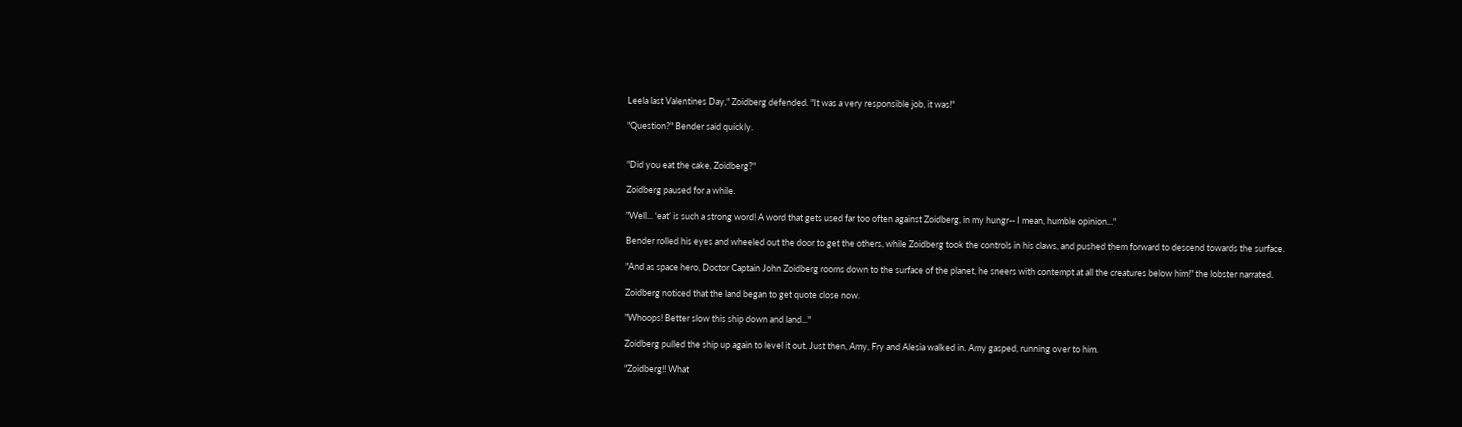Leela last Valentines Day," Zoidberg defended. "It was a very responsible job, it was!"

"Question?" Bender said quickly.


"Did you eat the cake, Zoidberg?"

Zoidberg paused for a while.

"Well... 'eat' is such a strong word! A word that gets used far too often against Zoidberg, in my hungr-- I mean, humble opinion..."

Bender rolled his eyes and wheeled out the door to get the others, while Zoidberg took the controls in his claws, and pushed them forward to descend towards the surface.

"And as space hero, Doctor Captain John Zoidberg rooms down to the surface of the planet, he sneers with contempt at all the creatures below him!" the lobster narrated.

Zoidberg noticed that the land began to get quote close now.

"Whoops! Better slow this ship down and land..."

Zoidberg pulled the ship up again to level it out. Just then, Amy, Fry and Alesia walked in. Amy gasped, running over to him.

"Zoidberg!! What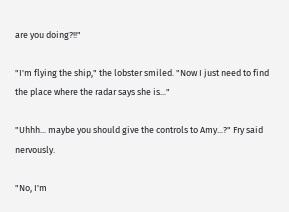are you doing?!!"

"I'm flying the ship," the lobster smiled. "Now I just need to find the place where the radar says she is..."

"Uhhh... maybe you should give the controls to Amy...?" Fry said nervously.

"No, I'm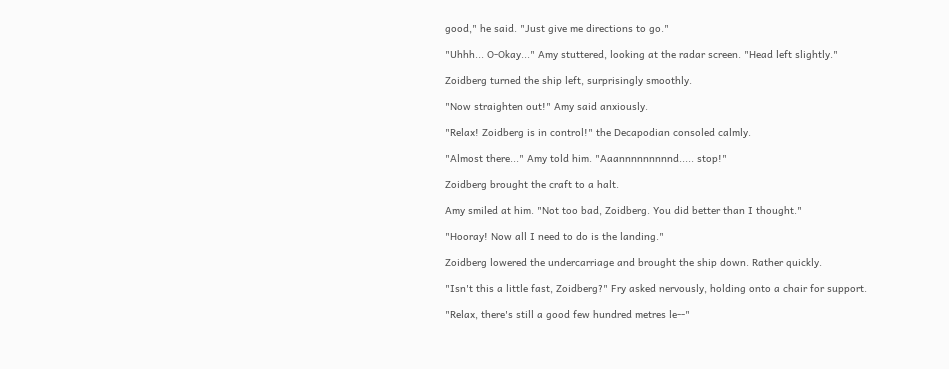good," he said. "Just give me directions to go."

"Uhhh... O-Okay..." Amy stuttered, looking at the radar screen. "Head left slightly."

Zoidberg turned the ship left, surprisingly smoothly.

"Now straighten out!" Amy said anxiously.

"Relax! Zoidberg is in control!" the Decapodian consoled calmly.

"Almost there..." Amy told him. "Aaannnnnnnnnd..... stop!"

Zoidberg brought the craft to a halt.

Amy smiled at him. "Not too bad, Zoidberg. You did better than I thought."

"Hooray! Now all I need to do is the landing."

Zoidberg lowered the undercarriage and brought the ship down. Rather quickly.

"Isn't this a little fast, Zoidberg?" Fry asked nervously, holding onto a chair for support.

"Relax, there's still a good few hundred metres le--"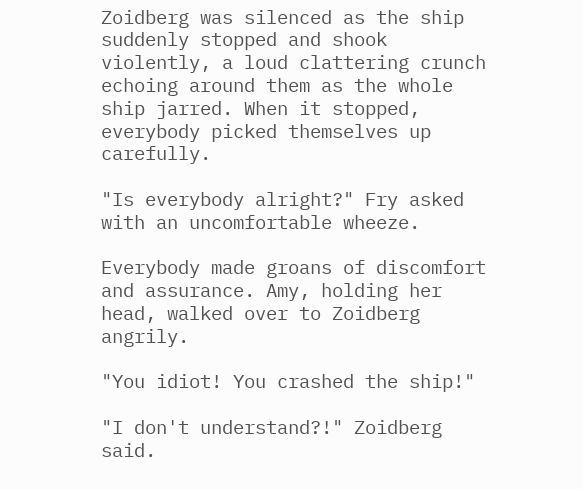Zoidberg was silenced as the ship suddenly stopped and shook violently, a loud clattering crunch echoing around them as the whole ship jarred. When it stopped, everybody picked themselves up carefully.

"Is everybody alright?" Fry asked with an uncomfortable wheeze.

Everybody made groans of discomfort and assurance. Amy, holding her head, walked over to Zoidberg angrily.

"You idiot! You crashed the ship!"

"I don't understand?!" Zoidberg said.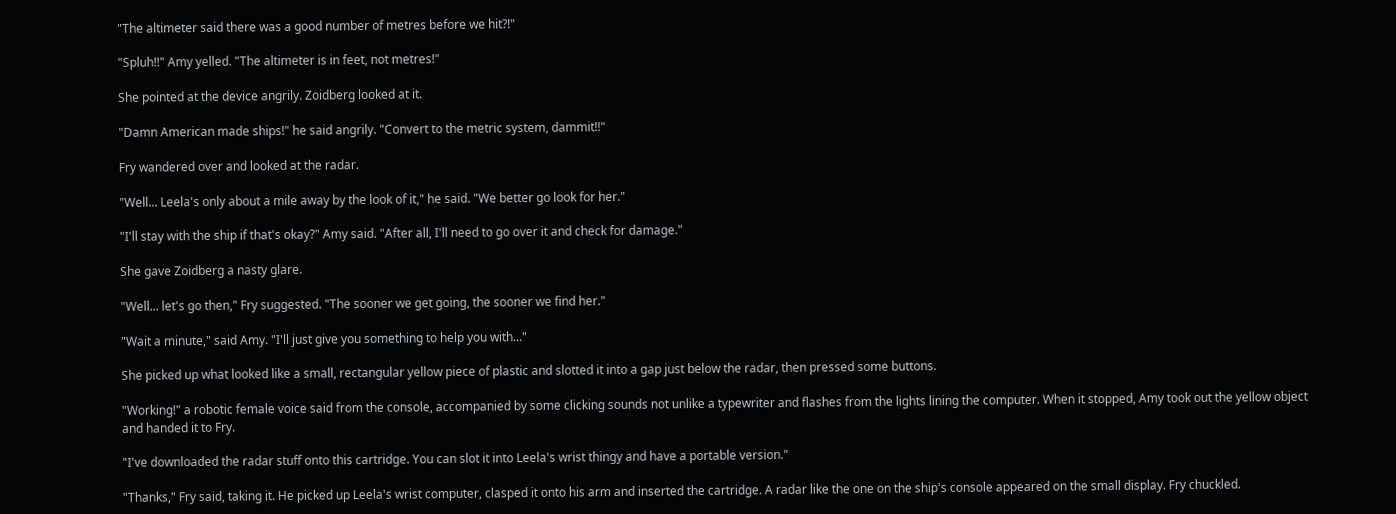"The altimeter said there was a good number of metres before we hit?!"

"Spluh!!" Amy yelled. "The altimeter is in feet, not metres!"

She pointed at the device angrily. Zoidberg looked at it.

"Damn American made ships!" he said angrily. "Convert to the metric system, dammit!!"

Fry wandered over and looked at the radar.

"Well... Leela's only about a mile away by the look of it," he said. "We better go look for her."

"I'll stay with the ship if that's okay?" Amy said. "After all, I'll need to go over it and check for damage."

She gave Zoidberg a nasty glare.

"Well... let's go then," Fry suggested. "The sooner we get going, the sooner we find her."

"Wait a minute," said Amy. "I'll just give you something to help you with..."

She picked up what looked like a small, rectangular yellow piece of plastic and slotted it into a gap just below the radar, then pressed some buttons.

"Working!" a robotic female voice said from the console, accompanied by some clicking sounds not unlike a typewriter and flashes from the lights lining the computer. When it stopped, Amy took out the yellow object and handed it to Fry.

"I've downloaded the radar stuff onto this cartridge. You can slot it into Leela's wrist thingy and have a portable version."

"Thanks," Fry said, taking it. He picked up Leela's wrist computer, clasped it onto his arm and inserted the cartridge. A radar like the one on the ship's console appeared on the small display. Fry chuckled.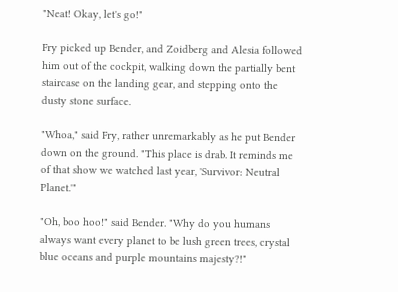"Neat! Okay, let's go!"

Fry picked up Bender, and Zoidberg and Alesia followed him out of the cockpit, walking down the partially bent staircase on the landing gear, and stepping onto the dusty stone surface.

"Whoa," said Fry, rather unremarkably as he put Bender down on the ground. "This place is drab. It reminds me of that show we watched last year, 'Survivor: Neutral Planet.'"

"Oh, boo hoo!" said Bender. "Why do you humans always want every planet to be lush green trees, crystal blue oceans and purple mountains majesty?!"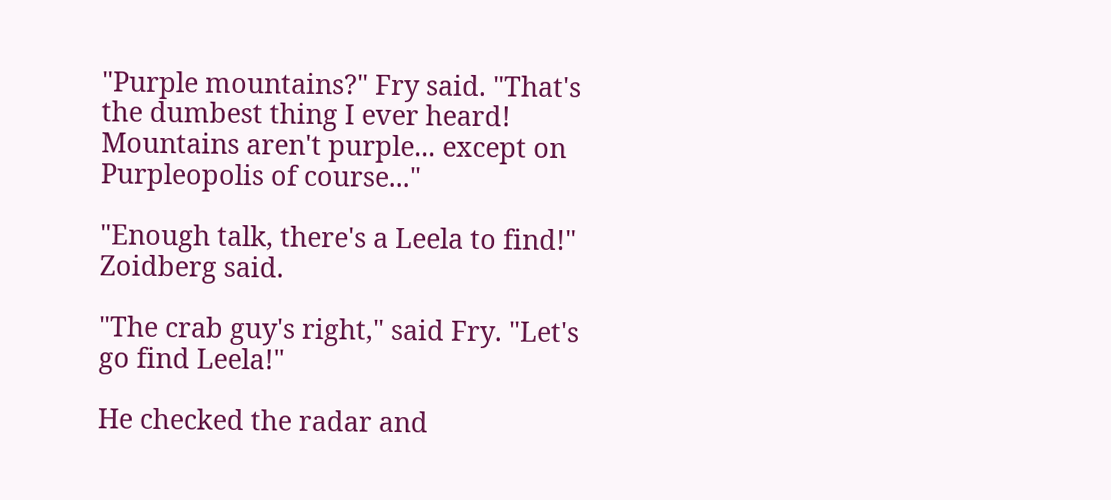"Purple mountains?" Fry said. "That's the dumbest thing I ever heard! Mountains aren't purple... except on Purpleopolis of course..."

"Enough talk, there's a Leela to find!" Zoidberg said.

"The crab guy's right," said Fry. "Let's go find Leela!"

He checked the radar and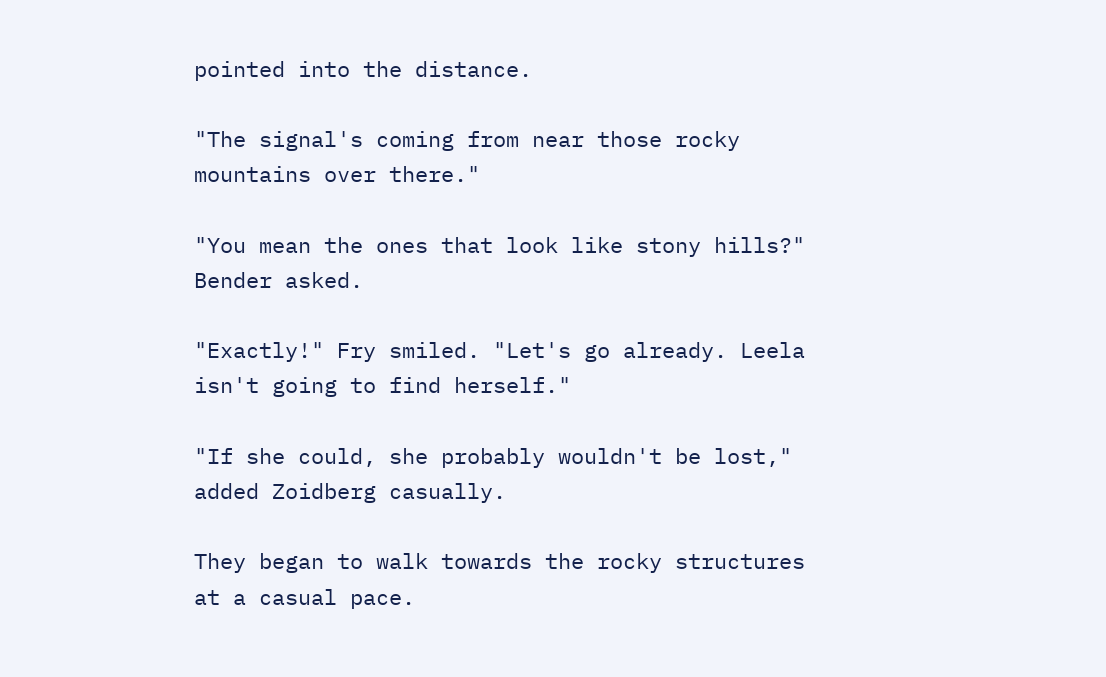pointed into the distance.

"The signal's coming from near those rocky mountains over there."

"You mean the ones that look like stony hills?" Bender asked.

"Exactly!" Fry smiled. "Let's go already. Leela isn't going to find herself."

"If she could, she probably wouldn't be lost," added Zoidberg casually.

They began to walk towards the rocky structures at a casual pace.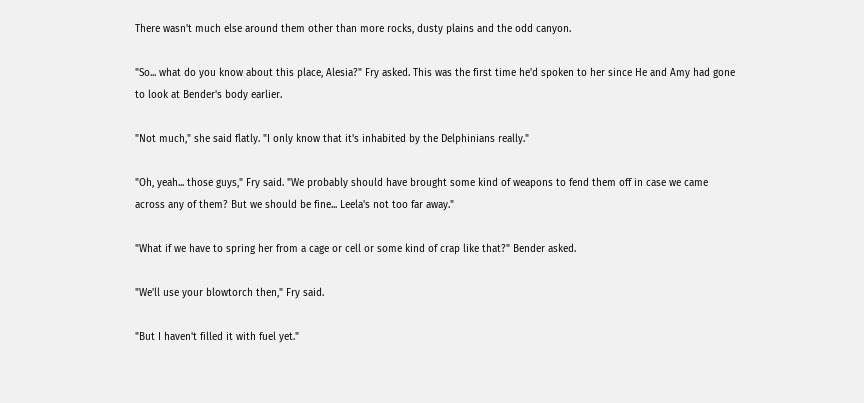There wasn't much else around them other than more rocks, dusty plains and the odd canyon.

"So... what do you know about this place, Alesia?" Fry asked. This was the first time he'd spoken to her since He and Amy had gone to look at Bender's body earlier.

"Not much," she said flatly. "I only know that it's inhabited by the Delphinians really."

"Oh, yeah... those guys," Fry said. "We probably should have brought some kind of weapons to fend them off in case we came across any of them? But we should be fine... Leela's not too far away."

"What if we have to spring her from a cage or cell or some kind of crap like that?" Bender asked.

"We'll use your blowtorch then," Fry said.

"But I haven't filled it with fuel yet."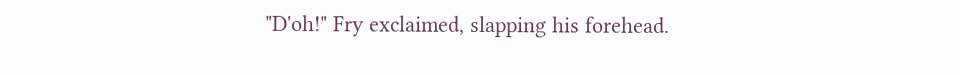"D'oh!" Fry exclaimed, slapping his forehead.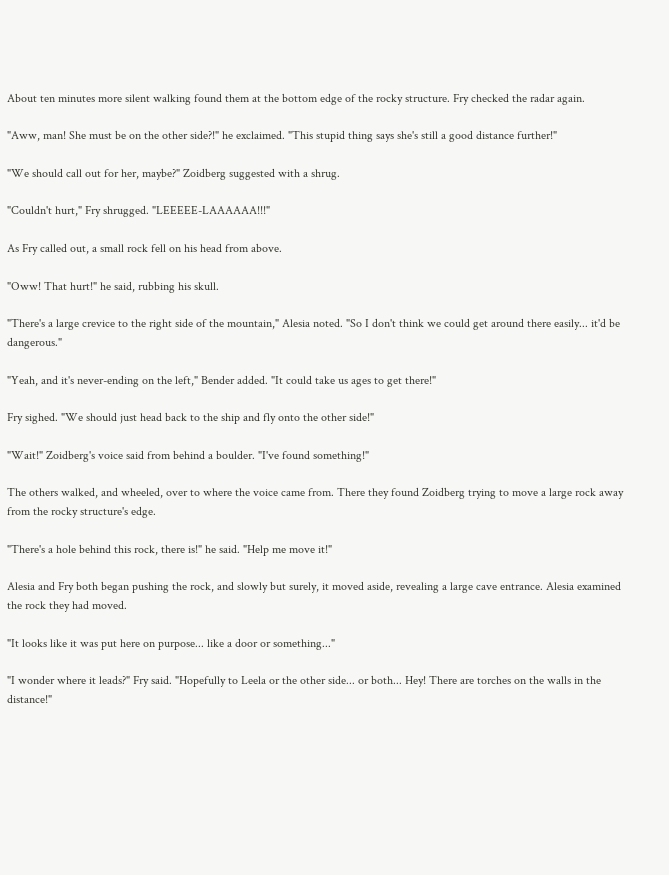About ten minutes more silent walking found them at the bottom edge of the rocky structure. Fry checked the radar again.

"Aww, man! She must be on the other side?!" he exclaimed. "This stupid thing says she's still a good distance further!"

"We should call out for her, maybe?" Zoidberg suggested with a shrug.

"Couldn't hurt," Fry shrugged. "LEEEEE-LAAAAAA!!!"

As Fry called out, a small rock fell on his head from above.

"Oww! That hurt!" he said, rubbing his skull.

"There's a large crevice to the right side of the mountain," Alesia noted. "So I don't think we could get around there easily... it'd be dangerous."

"Yeah, and it's never-ending on the left," Bender added. "It could take us ages to get there!"

Fry sighed. "We should just head back to the ship and fly onto the other side!"

"Wait!" Zoidberg's voice said from behind a boulder. "I've found something!"

The others walked, and wheeled, over to where the voice came from. There they found Zoidberg trying to move a large rock away from the rocky structure's edge.

"There's a hole behind this rock, there is!" he said. "Help me move it!"

Alesia and Fry both began pushing the rock, and slowly but surely, it moved aside, revealing a large cave entrance. Alesia examined the rock they had moved.

"It looks like it was put here on purpose... like a door or something..."

"I wonder where it leads?" Fry said. "Hopefully to Leela or the other side... or both... Hey! There are torches on the walls in the distance!"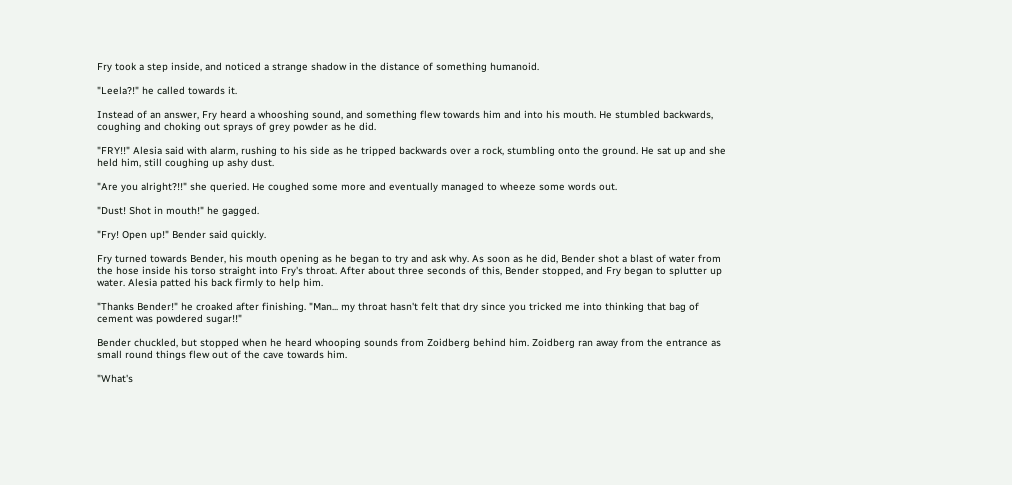Fry took a step inside, and noticed a strange shadow in the distance of something humanoid.

"Leela?!" he called towards it.

Instead of an answer, Fry heard a whooshing sound, and something flew towards him and into his mouth. He stumbled backwards, coughing and choking out sprays of grey powder as he did.

"FRY!!" Alesia said with alarm, rushing to his side as he tripped backwards over a rock, stumbling onto the ground. He sat up and she held him, still coughing up ashy dust.

"Are you alright?!!" she queried. He coughed some more and eventually managed to wheeze some words out.

"Dust! Shot in mouth!" he gagged.

"Fry! Open up!" Bender said quickly.

Fry turned towards Bender, his mouth opening as he began to try and ask why. As soon as he did, Bender shot a blast of water from the hose inside his torso straight into Fry's throat. After about three seconds of this, Bender stopped, and Fry began to splutter up water. Alesia patted his back firmly to help him.

"Thanks Bender!" he croaked after finishing. "Man... my throat hasn't felt that dry since you tricked me into thinking that bag of cement was powdered sugar!!"

Bender chuckled, but stopped when he heard whooping sounds from Zoidberg behind him. Zoidberg ran away from the entrance as small round things flew out of the cave towards him.

"What's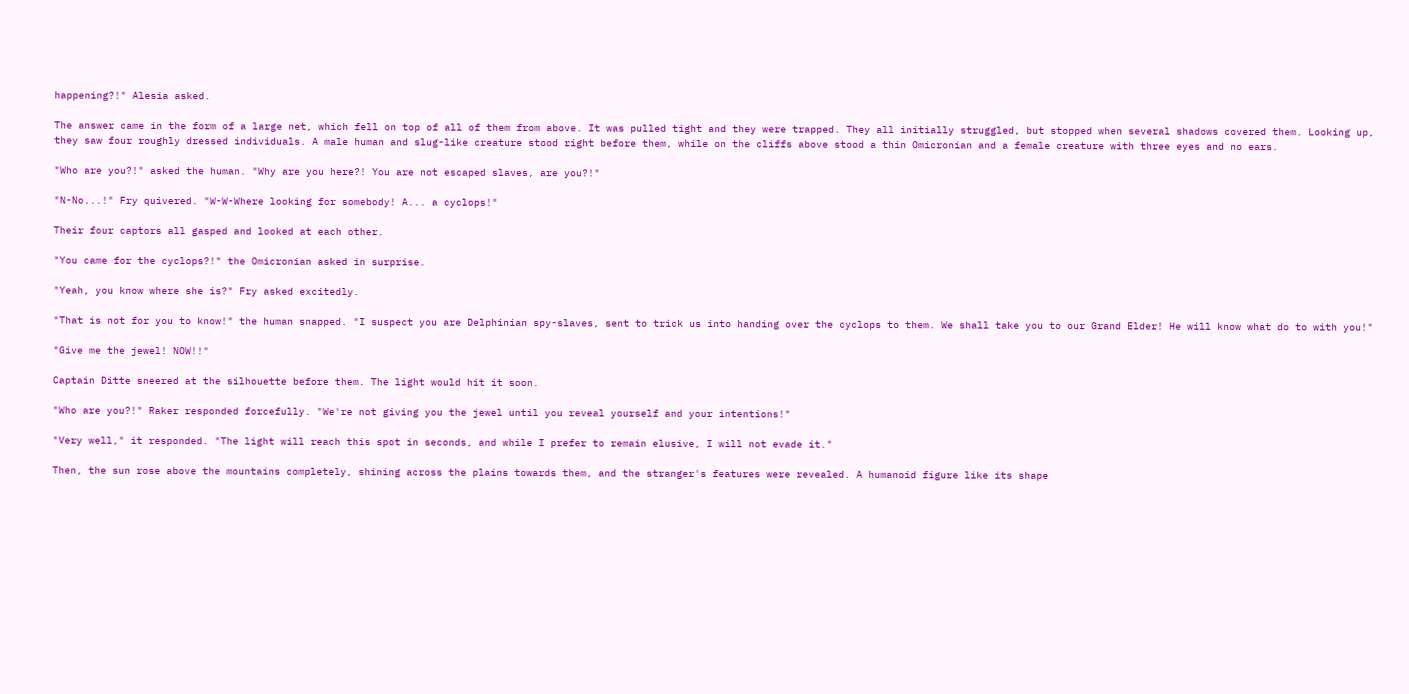happening?!" Alesia asked.

The answer came in the form of a large net, which fell on top of all of them from above. It was pulled tight and they were trapped. They all initially struggled, but stopped when several shadows covered them. Looking up, they saw four roughly dressed individuals. A male human and slug-like creature stood right before them, while on the cliffs above stood a thin Omicronian and a female creature with three eyes and no ears.

"Who are you?!" asked the human. "Why are you here?! You are not escaped slaves, are you?!"

"N-No...!" Fry quivered. "W-W-Where looking for somebody! A... a cyclops!"

Their four captors all gasped and looked at each other.

"You came for the cyclops?!" the Omicronian asked in surprise.

"Yeah, you know where she is?" Fry asked excitedly.

"That is not for you to know!" the human snapped. "I suspect you are Delphinian spy-slaves, sent to trick us into handing over the cyclops to them. We shall take you to our Grand Elder! He will know what do to with you!"

"Give me the jewel! NOW!!"

Captain Ditte sneered at the silhouette before them. The light would hit it soon.

"Who are you?!" Raker responded forcefully. "We're not giving you the jewel until you reveal yourself and your intentions!"

"Very well," it responded. "The light will reach this spot in seconds, and while I prefer to remain elusive, I will not evade it."

Then, the sun rose above the mountains completely, shining across the plains towards them, and the stranger's features were revealed. A humanoid figure like its shape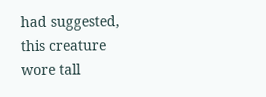had suggested, this creature wore tall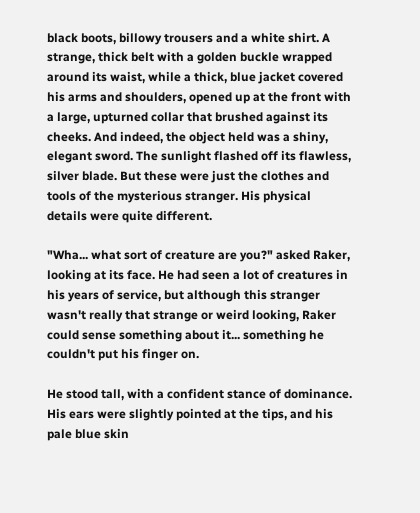black boots, billowy trousers and a white shirt. A strange, thick belt with a golden buckle wrapped around its waist, while a thick, blue jacket covered his arms and shoulders, opened up at the front with a large, upturned collar that brushed against its cheeks. And indeed, the object held was a shiny, elegant sword. The sunlight flashed off its flawless, silver blade. But these were just the clothes and tools of the mysterious stranger. His physical details were quite different.

"Wha... what sort of creature are you?" asked Raker, looking at its face. He had seen a lot of creatures in his years of service, but although this stranger wasn't really that strange or weird looking, Raker could sense something about it... something he couldn't put his finger on.

He stood tall, with a confident stance of dominance. His ears were slightly pointed at the tips, and his pale blue skin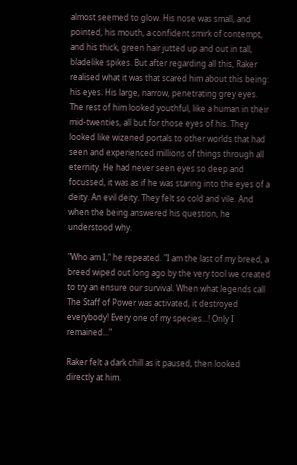almost seemed to glow. His nose was small, and pointed, his mouth, a confident smirk of contempt, and his thick, green hair jutted up and out in tall, bladelike spikes. But after regarding all this, Raker realised what it was that scared him about this being: his eyes. His large, narrow, penetrating grey eyes. The rest of him looked youthful, like a human in their mid-twenties, all but for those eyes of his. They looked like wizened portals to other worlds that had seen and experienced millions of things through all eternity. He had never seen eyes so deep and focussed, it was as if he was staring into the eyes of a deity. An evil deity. They felt so cold and vile. And when the being answered his question, he understood why.

"Who am I," he repeated. "I am the last of my breed, a breed wiped out long ago by the very tool we created to try an ensure our survival. When what legends call The Staff of Power was activated, it destroyed everybody! Every one of my species...! Only I remained..."

Raker felt a dark chill as it paused, then looked directly at him.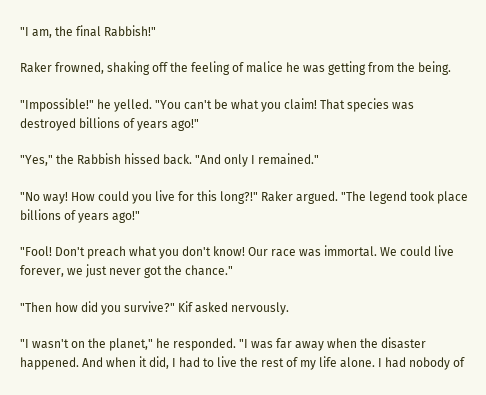"I am, the final Rabbish!"

Raker frowned, shaking off the feeling of malice he was getting from the being.

"Impossible!" he yelled. "You can't be what you claim! That species was destroyed billions of years ago!"

"Yes," the Rabbish hissed back. "And only I remained."

"No way! How could you live for this long?!" Raker argued. "The legend took place billions of years ago!"

"Fool! Don't preach what you don't know! Our race was immortal. We could live forever, we just never got the chance."

"Then how did you survive?" Kif asked nervously.

"I wasn't on the planet," he responded. "I was far away when the disaster happened. And when it did, I had to live the rest of my life alone. I had nobody of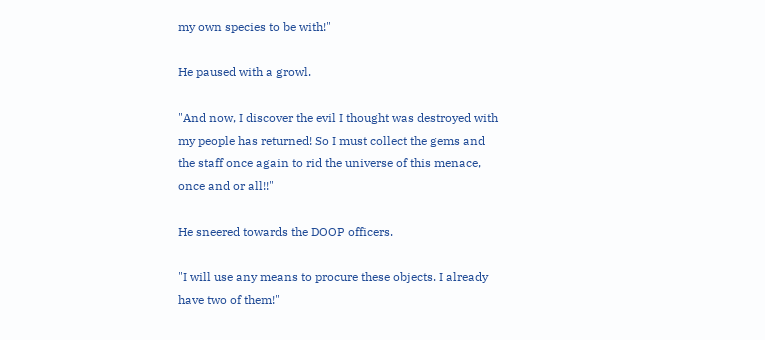my own species to be with!"

He paused with a growl.

"And now, I discover the evil I thought was destroyed with my people has returned! So I must collect the gems and the staff once again to rid the universe of this menace, once and or all!!"

He sneered towards the DOOP officers.

"I will use any means to procure these objects. I already have two of them!"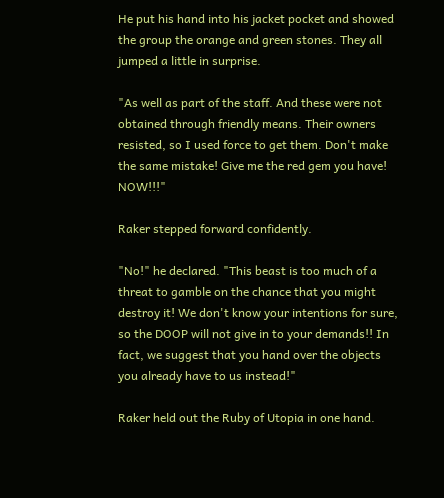He put his hand into his jacket pocket and showed the group the orange and green stones. They all jumped a little in surprise.

"As well as part of the staff. And these were not obtained through friendly means. Their owners resisted, so I used force to get them. Don't make the same mistake! Give me the red gem you have! NOW!!!"

Raker stepped forward confidently.

"No!" he declared. "This beast is too much of a threat to gamble on the chance that you might destroy it! We don't know your intentions for sure, so the DOOP will not give in to your demands!! In fact, we suggest that you hand over the objects you already have to us instead!"

Raker held out the Ruby of Utopia in one hand.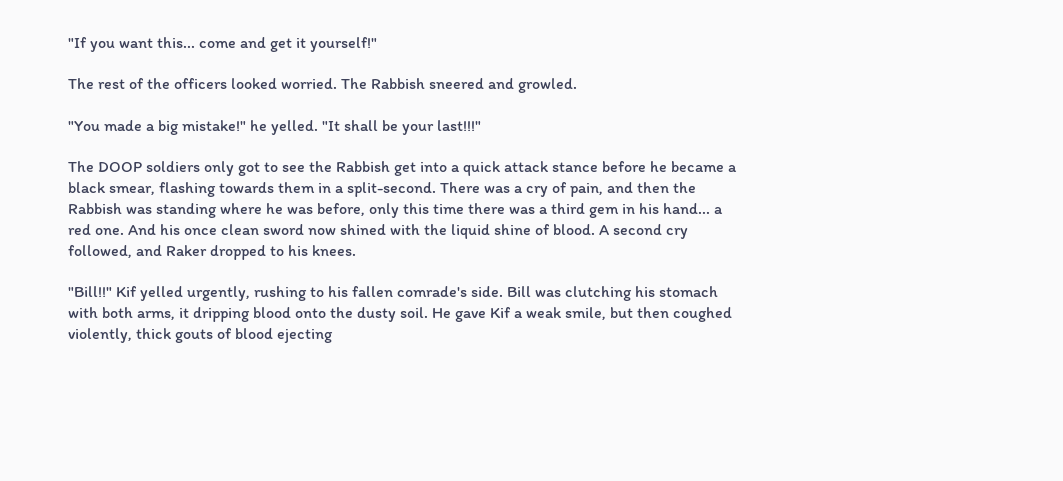"If you want this... come and get it yourself!"

The rest of the officers looked worried. The Rabbish sneered and growled.

"You made a big mistake!" he yelled. "It shall be your last!!!"

The DOOP soldiers only got to see the Rabbish get into a quick attack stance before he became a black smear, flashing towards them in a split-second. There was a cry of pain, and then the Rabbish was standing where he was before, only this time there was a third gem in his hand... a red one. And his once clean sword now shined with the liquid shine of blood. A second cry followed, and Raker dropped to his knees.

"Bill!!" Kif yelled urgently, rushing to his fallen comrade's side. Bill was clutching his stomach with both arms, it dripping blood onto the dusty soil. He gave Kif a weak smile, but then coughed violently, thick gouts of blood ejecting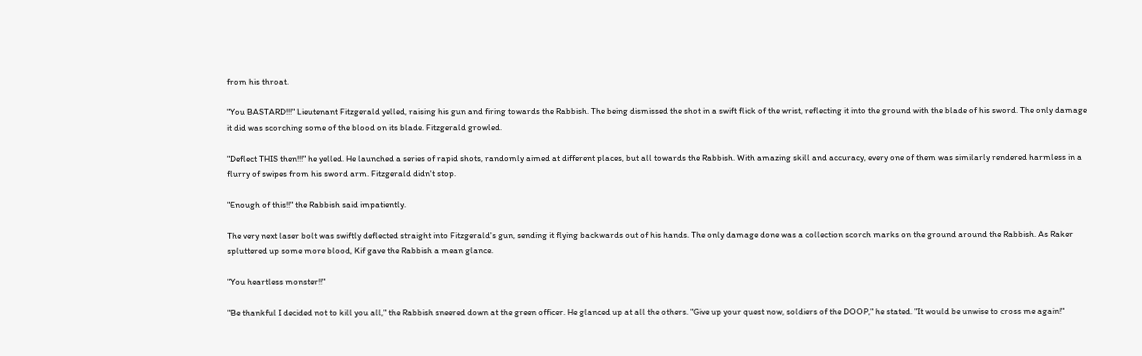from his throat.

"You BASTARD!!!" Lieutenant Fitzgerald yelled, raising his gun and firing towards the Rabbish. The being dismissed the shot in a swift flick of the wrist, reflecting it into the ground with the blade of his sword. The only damage it did was scorching some of the blood on its blade. Fitzgerald growled.

"Deflect THIS then!!!" he yelled. He launched a series of rapid shots, randomly aimed at different places, but all towards the Rabbish. With amazing skill and accuracy, every one of them was similarly rendered harmless in a flurry of swipes from his sword arm. Fitzgerald didn't stop.

"Enough of this!!" the Rabbish said impatiently.

The very next laser bolt was swiftly deflected straight into Fitzgerald's gun, sending it flying backwards out of his hands. The only damage done was a collection scorch marks on the ground around the Rabbish. As Raker spluttered up some more blood, Kif gave the Rabbish a mean glance.

"You heartless monster!!"

"Be thankful I decided not to kill you all," the Rabbish sneered down at the green officer. He glanced up at all the others. "Give up your quest now, soldiers of the DOOP," he stated. "It would be unwise to cross me again!"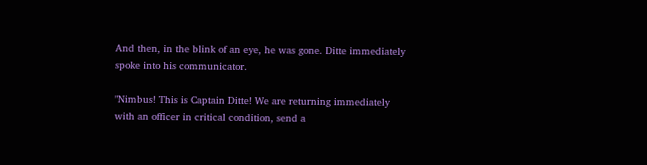And then, in the blink of an eye, he was gone. Ditte immediately spoke into his communicator.

"Nimbus! This is Captain Ditte! We are returning immediately with an officer in critical condition, send a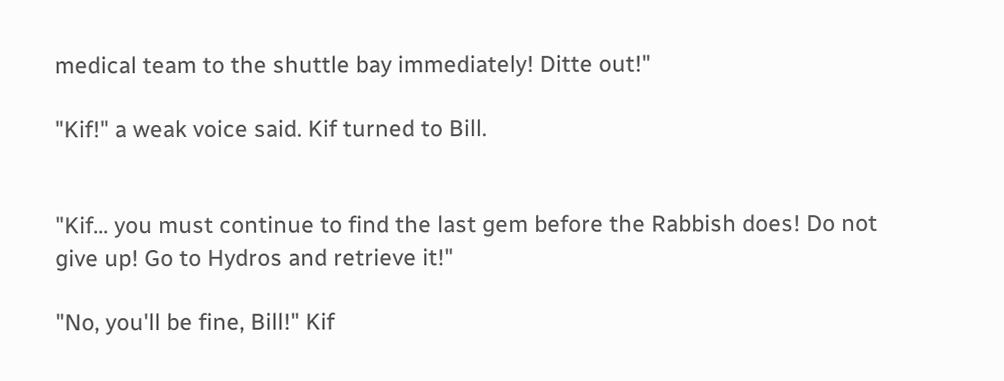medical team to the shuttle bay immediately! Ditte out!"

"Kif!" a weak voice said. Kif turned to Bill.


"Kif... you must continue to find the last gem before the Rabbish does! Do not give up! Go to Hydros and retrieve it!"

"No, you'll be fine, Bill!" Kif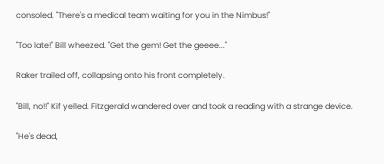consoled. "There's a medical team waiting for you in the Nimbus!"

"Too late!" Bill wheezed. "Get the gem! Get the geeee..."

Raker trailed off, collapsing onto his front completely.

"Bill, no!!" Kif yelled. Fitzgerald wandered over and took a reading with a strange device.

"He's dead,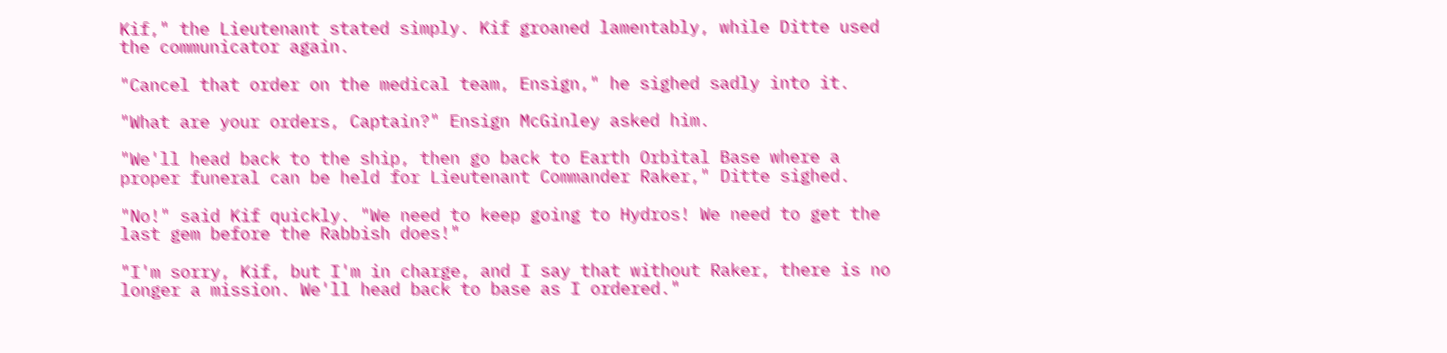Kif," the Lieutenant stated simply. Kif groaned lamentably, while Ditte used the communicator again.

"Cancel that order on the medical team, Ensign," he sighed sadly into it.

"What are your orders, Captain?" Ensign McGinley asked him.

"We'll head back to the ship, then go back to Earth Orbital Base where a proper funeral can be held for Lieutenant Commander Raker," Ditte sighed.

"No!" said Kif quickly. "We need to keep going to Hydros! We need to get the last gem before the Rabbish does!"

"I'm sorry, Kif, but I'm in charge, and I say that without Raker, there is no longer a mission. We'll head back to base as I ordered."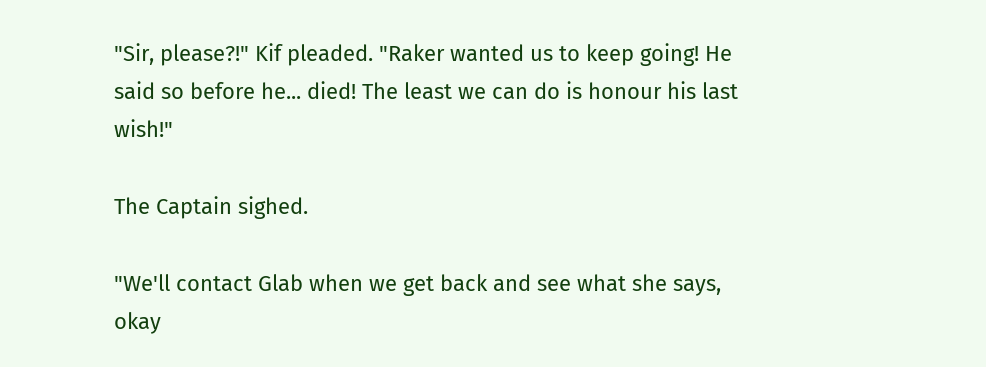"Sir, please?!" Kif pleaded. "Raker wanted us to keep going! He said so before he... died! The least we can do is honour his last wish!"

The Captain sighed.

"We'll contact Glab when we get back and see what she says, okay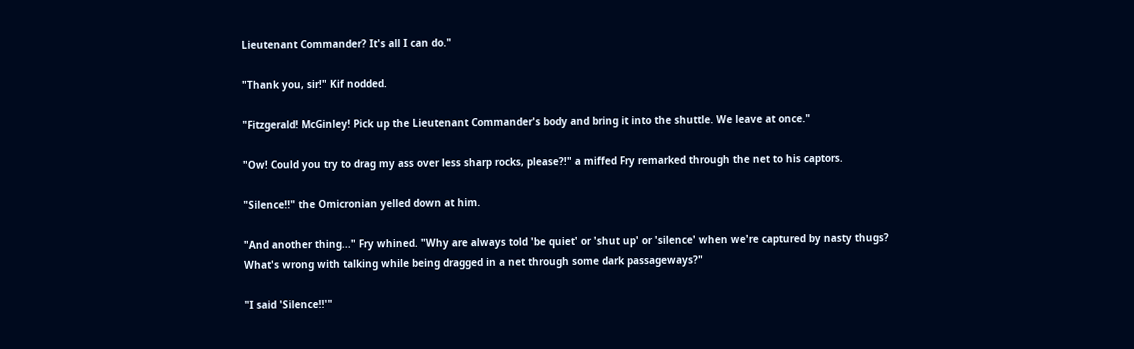Lieutenant Commander? It's all I can do."

"Thank you, sir!" Kif nodded.

"Fitzgerald! McGinley! Pick up the Lieutenant Commander's body and bring it into the shuttle. We leave at once."

"Ow! Could you try to drag my ass over less sharp rocks, please?!" a miffed Fry remarked through the net to his captors.

"Silence!!" the Omicronian yelled down at him.

"And another thing..." Fry whined. "Why are always told 'be quiet' or 'shut up' or 'silence' when we're captured by nasty thugs? What's wrong with talking while being dragged in a net through some dark passageways?"

"I said 'Silence!!'"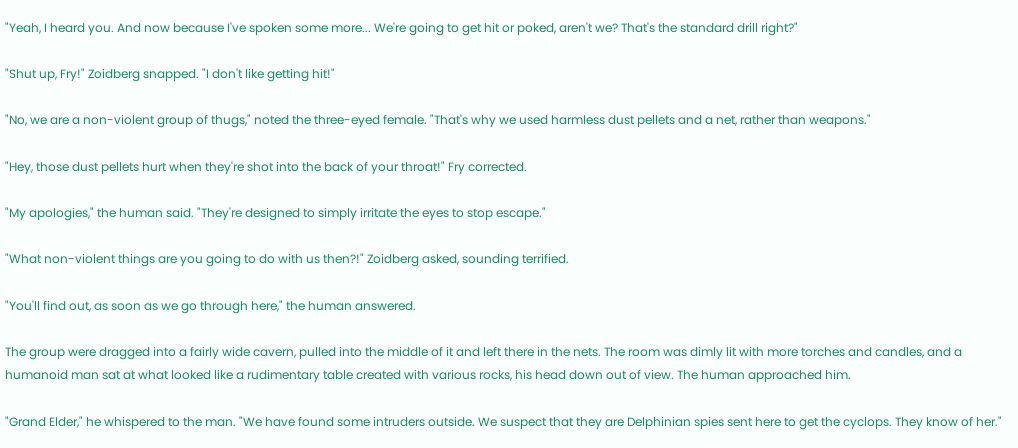"Yeah, I heard you. And now because I've spoken some more... We're going to get hit or poked, aren't we? That's the standard drill right?"

"Shut up, Fry!" Zoidberg snapped. "I don't like getting hit!"

"No, we are a non-violent group of thugs," noted the three-eyed female. "That's why we used harmless dust pellets and a net, rather than weapons."

"Hey, those dust pellets hurt when they're shot into the back of your throat!" Fry corrected.

"My apologies," the human said. "They're designed to simply irritate the eyes to stop escape."

"What non-violent things are you going to do with us then?!" Zoidberg asked, sounding terrified.

"You'll find out, as soon as we go through here," the human answered.

The group were dragged into a fairly wide cavern, pulled into the middle of it and left there in the nets. The room was dimly lit with more torches and candles, and a humanoid man sat at what looked like a rudimentary table created with various rocks, his head down out of view. The human approached him.

"Grand Elder," he whispered to the man. "We have found some intruders outside. We suspect that they are Delphinian spies sent here to get the cyclops. They know of her."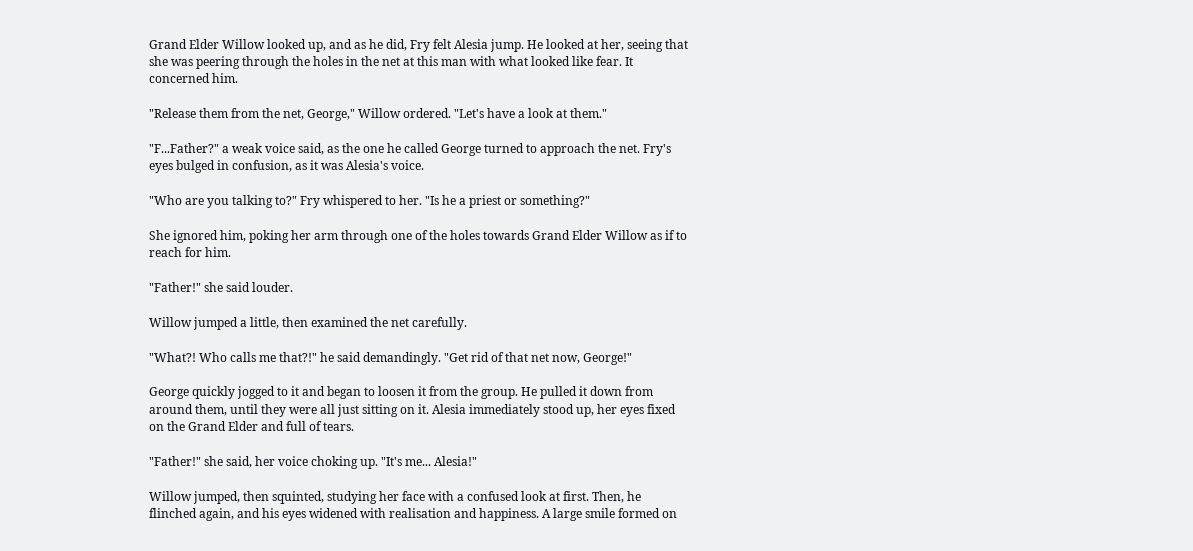Grand Elder Willow looked up, and as he did, Fry felt Alesia jump. He looked at her, seeing that she was peering through the holes in the net at this man with what looked like fear. It concerned him.

"Release them from the net, George," Willow ordered. "Let's have a look at them."

"F...Father?" a weak voice said, as the one he called George turned to approach the net. Fry's eyes bulged in confusion, as it was Alesia's voice.

"Who are you talking to?" Fry whispered to her. "Is he a priest or something?"

She ignored him, poking her arm through one of the holes towards Grand Elder Willow as if to reach for him.

"Father!" she said louder.

Willow jumped a little, then examined the net carefully.

"What?! Who calls me that?!" he said demandingly. "Get rid of that net now, George!"

George quickly jogged to it and began to loosen it from the group. He pulled it down from around them, until they were all just sitting on it. Alesia immediately stood up, her eyes fixed on the Grand Elder and full of tears.

"Father!" she said, her voice choking up. "It's me... Alesia!"

Willow jumped, then squinted, studying her face with a confused look at first. Then, he flinched again, and his eyes widened with realisation and happiness. A large smile formed on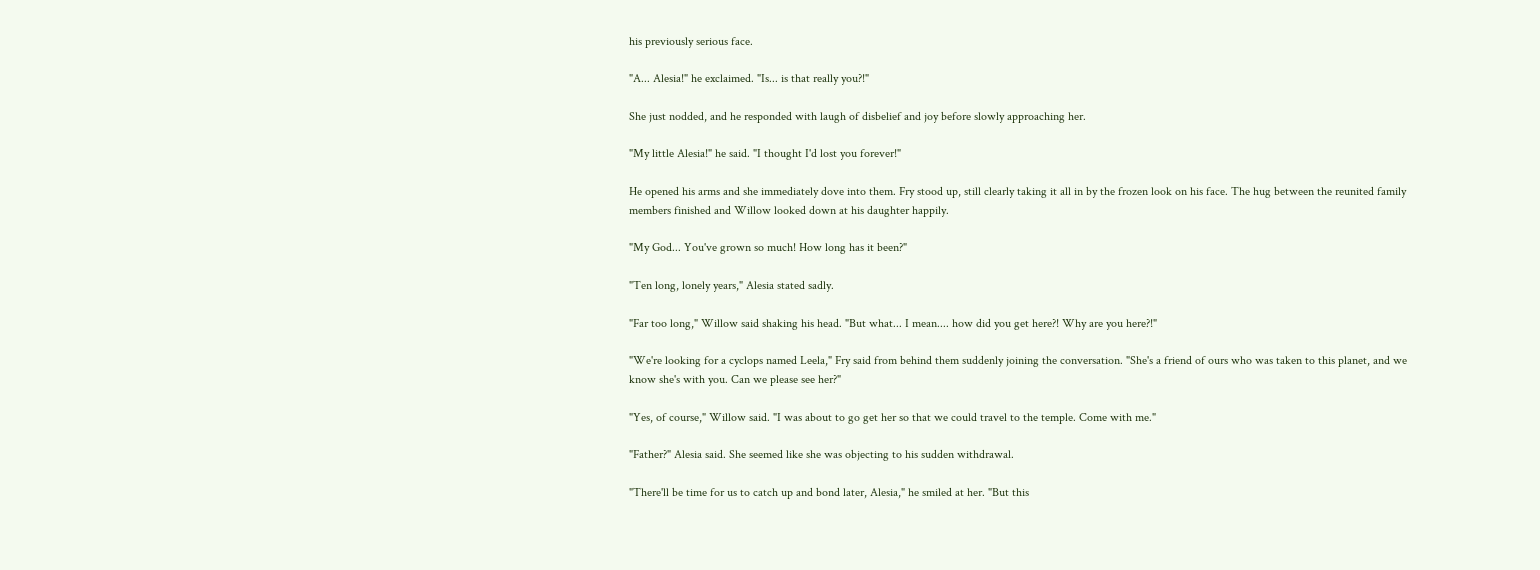his previously serious face.

"A... Alesia!" he exclaimed. "Is... is that really you?!"

She just nodded, and he responded with laugh of disbelief and joy before slowly approaching her.

"My little Alesia!" he said. "I thought I'd lost you forever!"

He opened his arms and she immediately dove into them. Fry stood up, still clearly taking it all in by the frozen look on his face. The hug between the reunited family members finished and Willow looked down at his daughter happily.

"My God... You've grown so much! How long has it been?"

"Ten long, lonely years," Alesia stated sadly.

"Far too long," Willow said shaking his head. "But what... I mean.... how did you get here?! Why are you here?!"

"We're looking for a cyclops named Leela," Fry said from behind them suddenly joining the conversation. "She's a friend of ours who was taken to this planet, and we know she's with you. Can we please see her?"

"Yes, of course," Willow said. "I was about to go get her so that we could travel to the temple. Come with me."

"Father?" Alesia said. She seemed like she was objecting to his sudden withdrawal.

"There'll be time for us to catch up and bond later, Alesia," he smiled at her. "But this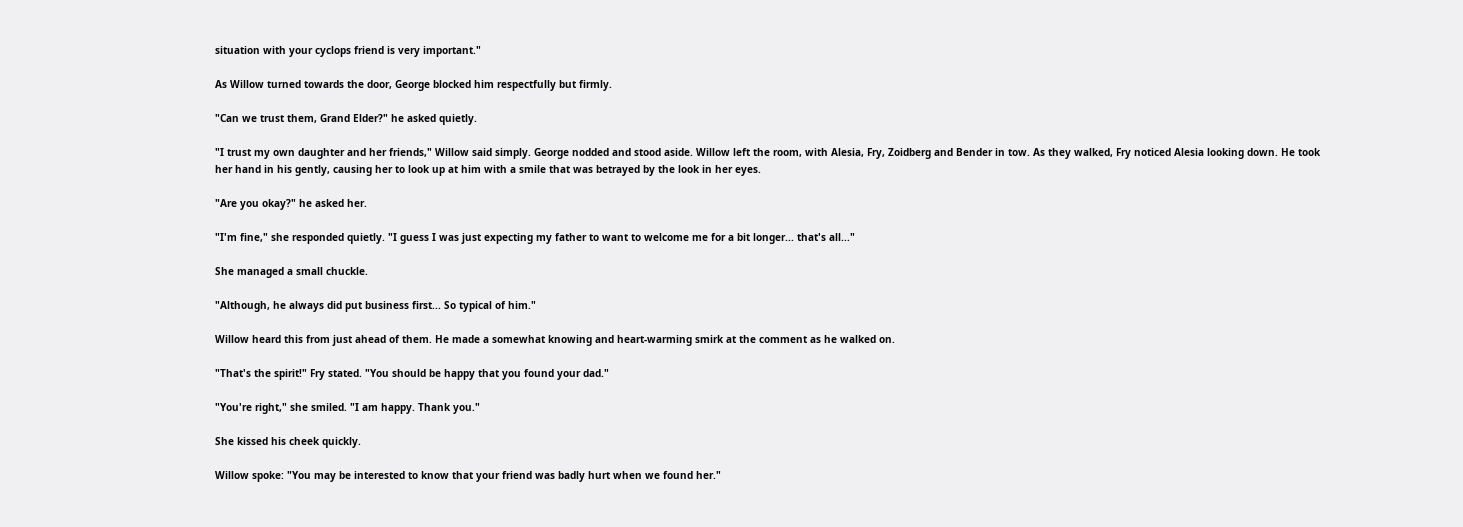situation with your cyclops friend is very important."

As Willow turned towards the door, George blocked him respectfully but firmly.

"Can we trust them, Grand Elder?" he asked quietly.

"I trust my own daughter and her friends," Willow said simply. George nodded and stood aside. Willow left the room, with Alesia, Fry, Zoidberg and Bender in tow. As they walked, Fry noticed Alesia looking down. He took her hand in his gently, causing her to look up at him with a smile that was betrayed by the look in her eyes.

"Are you okay?" he asked her.

"I'm fine," she responded quietly. "I guess I was just expecting my father to want to welcome me for a bit longer... that's all..."

She managed a small chuckle.

"Although, he always did put business first... So typical of him."

Willow heard this from just ahead of them. He made a somewhat knowing and heart-warming smirk at the comment as he walked on.

"That's the spirit!" Fry stated. "You should be happy that you found your dad."

"You're right," she smiled. "I am happy. Thank you."

She kissed his cheek quickly.

Willow spoke: "You may be interested to know that your friend was badly hurt when we found her."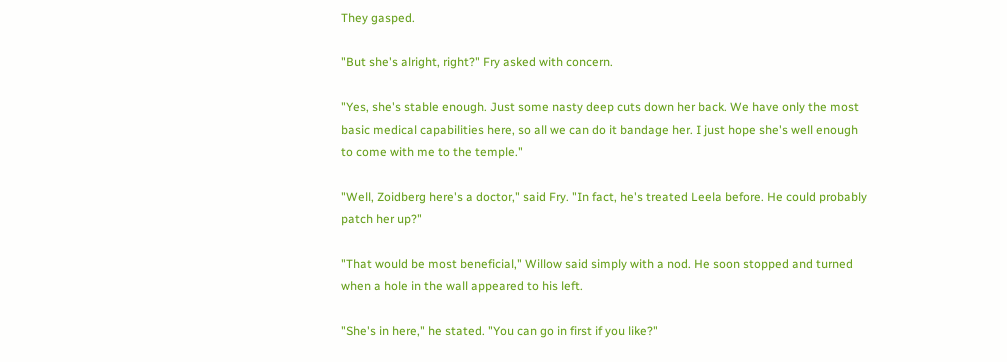They gasped.

"But she's alright, right?" Fry asked with concern.

"Yes, she's stable enough. Just some nasty deep cuts down her back. We have only the most basic medical capabilities here, so all we can do it bandage her. I just hope she's well enough to come with me to the temple."

"Well, Zoidberg here's a doctor," said Fry. "In fact, he's treated Leela before. He could probably patch her up?"

"That would be most beneficial," Willow said simply with a nod. He soon stopped and turned when a hole in the wall appeared to his left.

"She's in here," he stated. "You can go in first if you like?"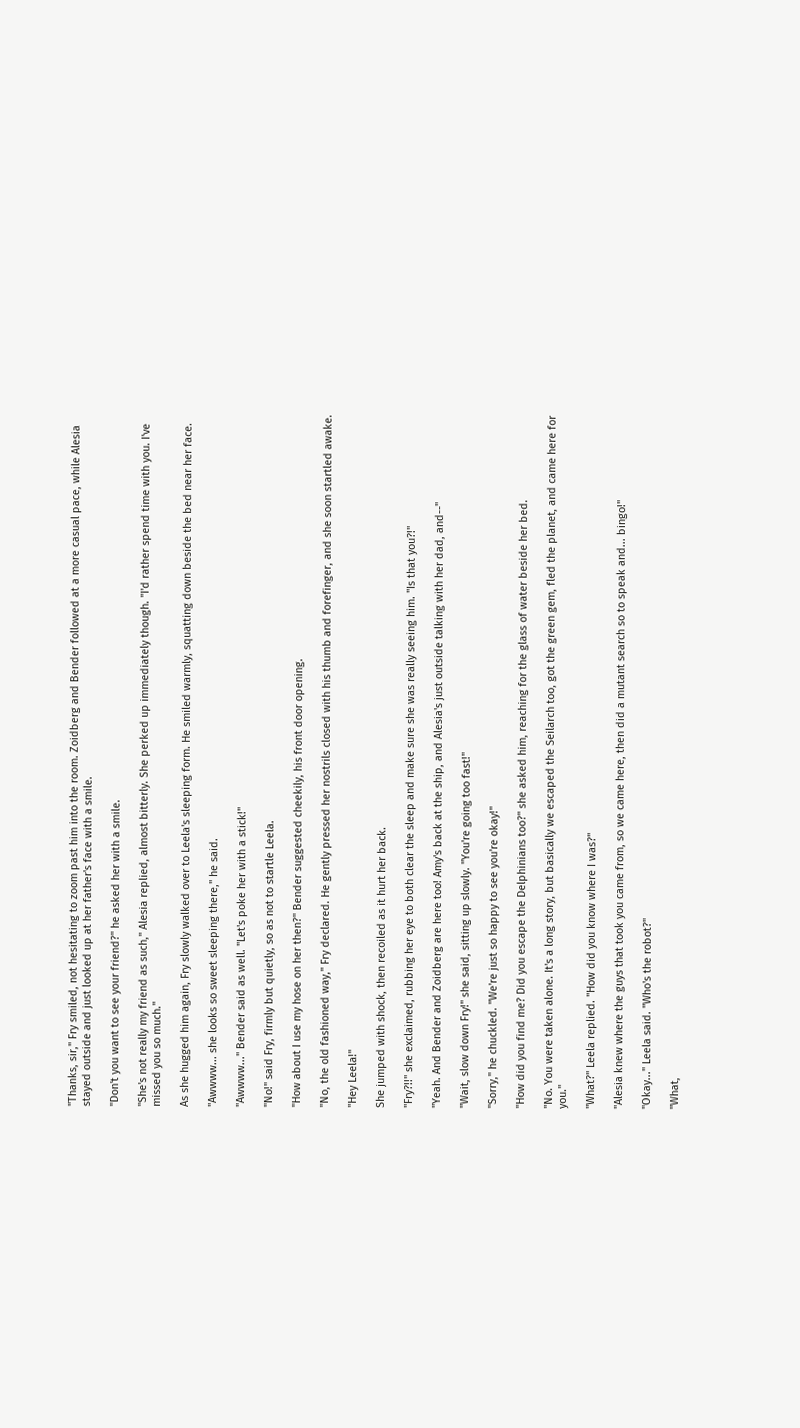"Thanks, sir," Fry smiled, not hesitating to zoom past him into the room. Zoidberg and Bender followed at a more casual pace, while Alesia stayed outside and just looked up at her father's face with a smile.

"Don't you want to see your friend?" he asked her with a smile.

"She's not really my friend as such," Alesia replied, almost bitterly. She perked up immediately though. "I'd rather spend time with you. I've missed you so much."

As she hugged him again, Fry slowly walked over to Leela's sleeping form. He smiled warmly, squatting down beside the bed near her face.

"Awwww... she looks so sweet sleeping there," he said.

"Awwww..." Bender said as well. "Let's poke her with a stick!"

"No!" said Fry, firmly but quietly, so as not to startle Leela.

"How about I use my hose on her then?" Bender suggested cheekily, his front door opening.

"No, the old fashioned way," Fry declared. He gently pressed her nostrils closed with his thumb and forefinger, and she soon startled awake.

"Hey Leela!"

She jumped with shock, then recoiled as it hurt her back.

"Fry?!!" she exclaimed, rubbing her eye to both clear the sleep and make sure she was really seeing him. "Is that you?!"

"Yeah. And Bender and Zoidberg are here too! Amy's back at the ship, and Alesia's just outside talking with her dad, and--"

"Wait, slow down Fry!" she said, sitting up slowly. "You're going too fast!"

"Sorry," he chuckled. "We're just so happy to see you're okay!"

"How did you find me? Did you escape the Delphinians too?" she asked him, reaching for the glass of water beside her bed.

"No. You were taken alone. It's a long story, but basically we escaped the Seilarch too, got the green gem, fled the planet, and came here for you."

"What?" Leela replied. "How did you know where I was?"

"Alesia knew where the guys that took you came from, so we came here, then did a mutant search so to speak and... bingo!"

"Okay..." Leela said. "Who's the robot?"

"What,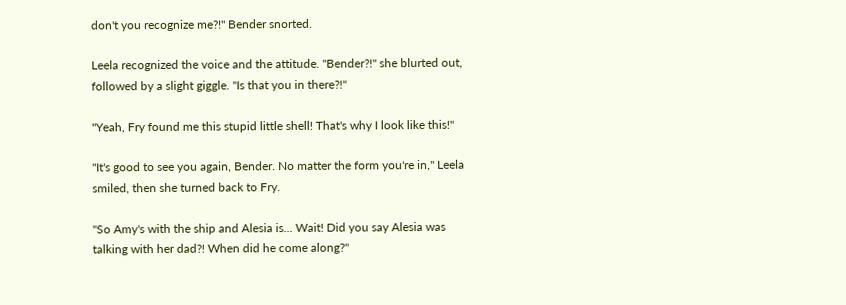don't you recognize me?!" Bender snorted.

Leela recognized the voice and the attitude. "Bender?!" she blurted out, followed by a slight giggle. "Is that you in there?!"

"Yeah, Fry found me this stupid little shell! That's why I look like this!"

"It's good to see you again, Bender. No matter the form you're in," Leela smiled, then she turned back to Fry.

"So Amy's with the ship and Alesia is... Wait! Did you say Alesia was talking with her dad?! When did he come along?"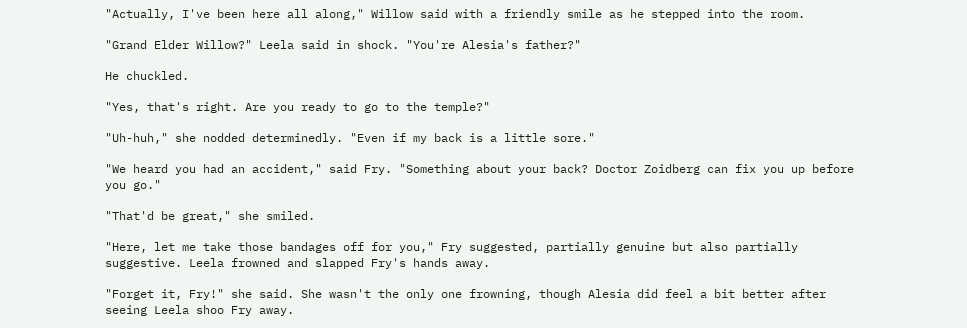"Actually, I've been here all along," Willow said with a friendly smile as he stepped into the room.

"Grand Elder Willow?" Leela said in shock. "You're Alesia's father?"

He chuckled.

"Yes, that's right. Are you ready to go to the temple?"

"Uh-huh," she nodded determinedly. "Even if my back is a little sore."

"We heard you had an accident," said Fry. "Something about your back? Doctor Zoidberg can fix you up before you go."

"That'd be great," she smiled.

"Here, let me take those bandages off for you," Fry suggested, partially genuine but also partially suggestive. Leela frowned and slapped Fry's hands away.

"Forget it, Fry!" she said. She wasn't the only one frowning, though Alesia did feel a bit better after seeing Leela shoo Fry away.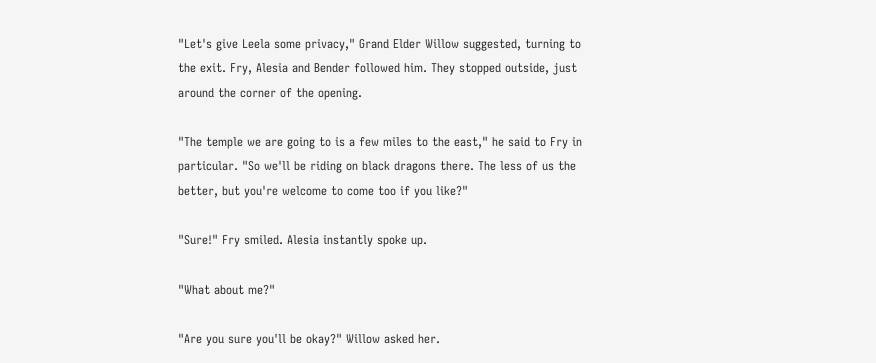"Let's give Leela some privacy," Grand Elder Willow suggested, turning to the exit. Fry, Alesia and Bender followed him. They stopped outside, just around the corner of the opening.

"The temple we are going to is a few miles to the east," he said to Fry in particular. "So we'll be riding on black dragons there. The less of us the better, but you're welcome to come too if you like?"

"Sure!" Fry smiled. Alesia instantly spoke up.

"What about me?"

"Are you sure you'll be okay?" Willow asked her.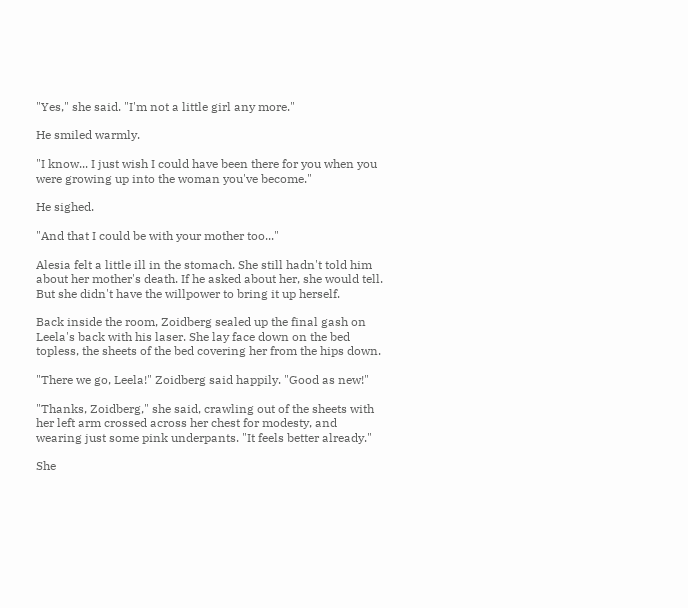"Yes," she said. "I'm not a little girl any more."

He smiled warmly.

"I know... I just wish I could have been there for you when you were growing up into the woman you've become."

He sighed.

"And that I could be with your mother too..."

Alesia felt a little ill in the stomach. She still hadn't told him about her mother's death. If he asked about her, she would tell. But she didn't have the willpower to bring it up herself.

Back inside the room, Zoidberg sealed up the final gash on Leela's back with his laser. She lay face down on the bed topless, the sheets of the bed covering her from the hips down.

"There we go, Leela!" Zoidberg said happily. "Good as new!"

"Thanks, Zoidberg," she said, crawling out of the sheets with her left arm crossed across her chest for modesty, and wearing just some pink underpants. "It feels better already."

She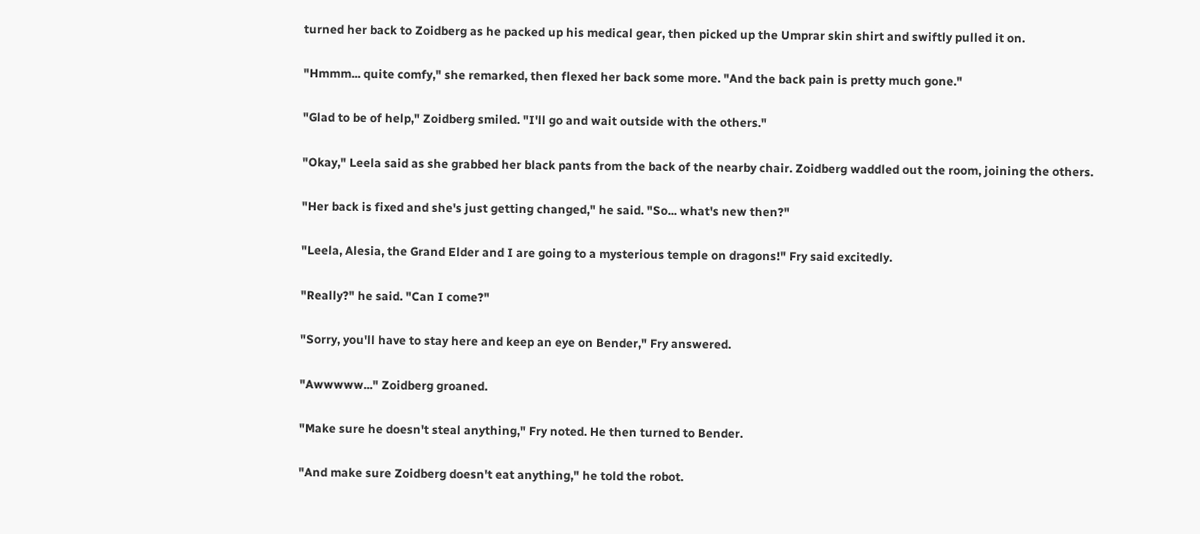turned her back to Zoidberg as he packed up his medical gear, then picked up the Umprar skin shirt and swiftly pulled it on.

"Hmmm... quite comfy," she remarked, then flexed her back some more. "And the back pain is pretty much gone."

"Glad to be of help," Zoidberg smiled. "I'll go and wait outside with the others."

"Okay," Leela said as she grabbed her black pants from the back of the nearby chair. Zoidberg waddled out the room, joining the others.

"Her back is fixed and she's just getting changed," he said. "So... what's new then?"

"Leela, Alesia, the Grand Elder and I are going to a mysterious temple on dragons!" Fry said excitedly.

"Really?" he said. "Can I come?"

"Sorry, you'll have to stay here and keep an eye on Bender," Fry answered.

"Awwwww..." Zoidberg groaned.

"Make sure he doesn't steal anything," Fry noted. He then turned to Bender.

"And make sure Zoidberg doesn't eat anything," he told the robot.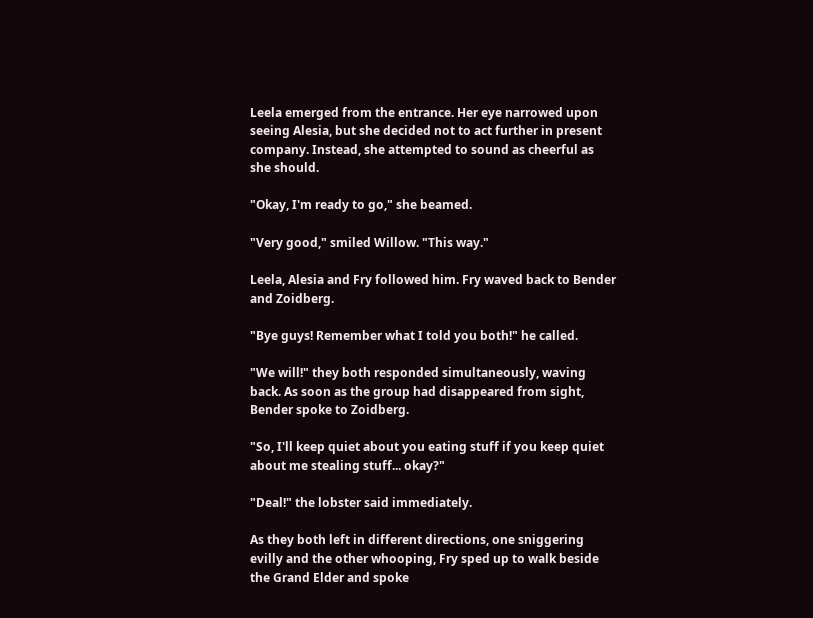Leela emerged from the entrance. Her eye narrowed upon seeing Alesia, but she decided not to act further in present company. Instead, she attempted to sound as cheerful as she should.

"Okay, I'm ready to go," she beamed.

"Very good," smiled Willow. "This way."

Leela, Alesia and Fry followed him. Fry waved back to Bender and Zoidberg.

"Bye guys! Remember what I told you both!" he called.

"We will!" they both responded simultaneously, waving back. As soon as the group had disappeared from sight, Bender spoke to Zoidberg.

"So, I'll keep quiet about you eating stuff if you keep quiet about me stealing stuff... okay?"

"Deal!" the lobster said immediately.

As they both left in different directions, one sniggering evilly and the other whooping, Fry sped up to walk beside the Grand Elder and spoke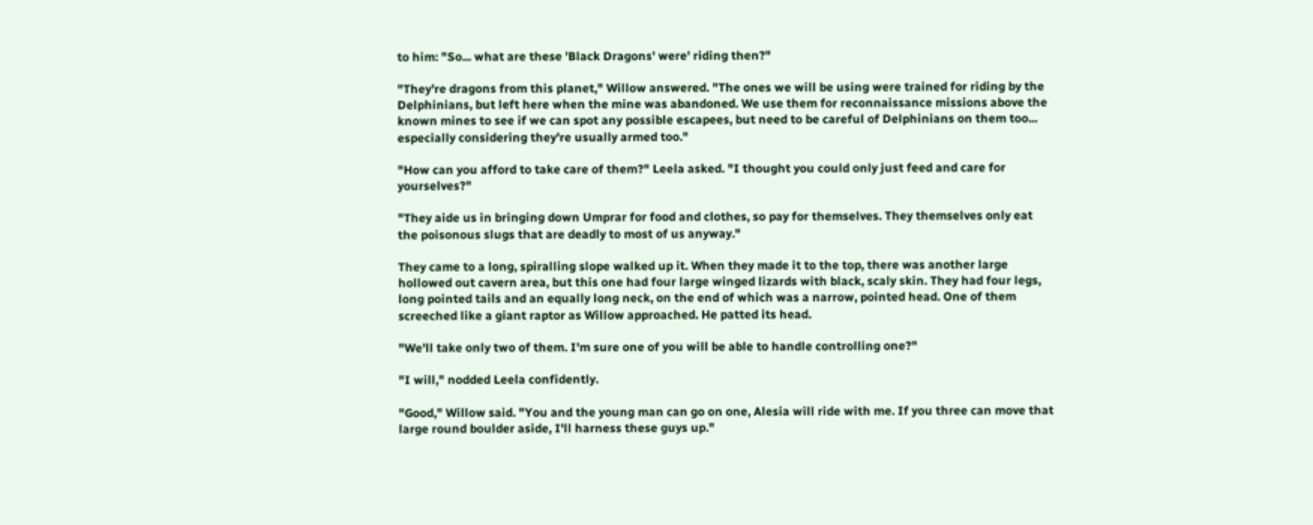to him: "So... what are these 'Black Dragons' were' riding then?"

"They're dragons from this planet," Willow answered. "The ones we will be using were trained for riding by the Delphinians, but left here when the mine was abandoned. We use them for reconnaissance missions above the known mines to see if we can spot any possible escapees, but need to be careful of Delphinians on them too... especially considering they're usually armed too."

"How can you afford to take care of them?" Leela asked. "I thought you could only just feed and care for yourselves?"

"They aide us in bringing down Umprar for food and clothes, so pay for themselves. They themselves only eat the poisonous slugs that are deadly to most of us anyway."

They came to a long, spiralling slope walked up it. When they made it to the top, there was another large hollowed out cavern area, but this one had four large winged lizards with black, scaly skin. They had four legs, long pointed tails and an equally long neck, on the end of which was a narrow, pointed head. One of them screeched like a giant raptor as Willow approached. He patted its head.

"We'll take only two of them. I'm sure one of you will be able to handle controlling one?"

"I will," nodded Leela confidently.

"Good," Willow said. "You and the young man can go on one, Alesia will ride with me. If you three can move that large round boulder aside, I'll harness these guys up."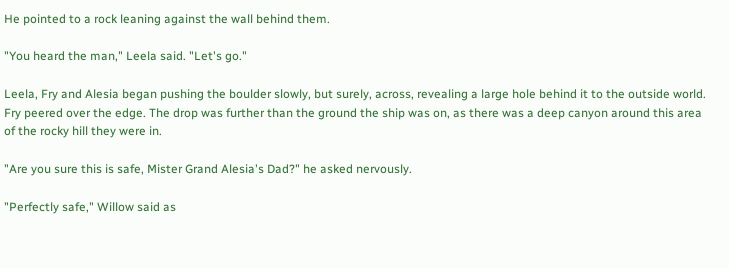He pointed to a rock leaning against the wall behind them.

"You heard the man," Leela said. "Let's go."

Leela, Fry and Alesia began pushing the boulder slowly, but surely, across, revealing a large hole behind it to the outside world. Fry peered over the edge. The drop was further than the ground the ship was on, as there was a deep canyon around this area of the rocky hill they were in.

"Are you sure this is safe, Mister Grand Alesia's Dad?" he asked nervously.

"Perfectly safe," Willow said as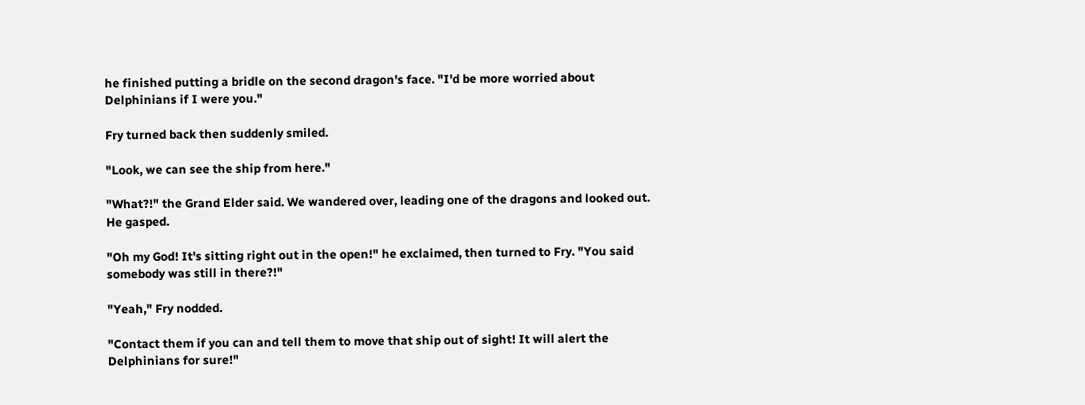he finished putting a bridle on the second dragon's face. "I'd be more worried about Delphinians if I were you."

Fry turned back then suddenly smiled.

"Look, we can see the ship from here."

"What?!" the Grand Elder said. We wandered over, leading one of the dragons and looked out. He gasped.

"Oh my God! It's sitting right out in the open!" he exclaimed, then turned to Fry. "You said somebody was still in there?!"

"Yeah," Fry nodded.

"Contact them if you can and tell them to move that ship out of sight! It will alert the Delphinians for sure!"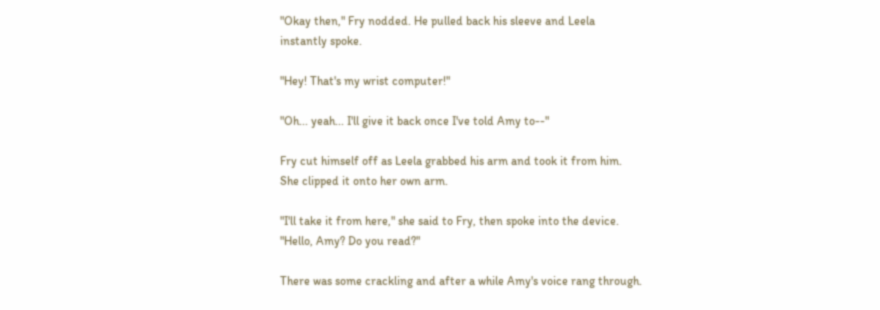"Okay then," Fry nodded. He pulled back his sleeve and Leela instantly spoke.

"Hey! That's my wrist computer!"

"Oh... yeah... I'll give it back once I've told Amy to--"

Fry cut himself off as Leela grabbed his arm and took it from him. She clipped it onto her own arm.

"I'll take it from here," she said to Fry, then spoke into the device. "Hello, Amy? Do you read?"

There was some crackling and after a while Amy's voice rang through.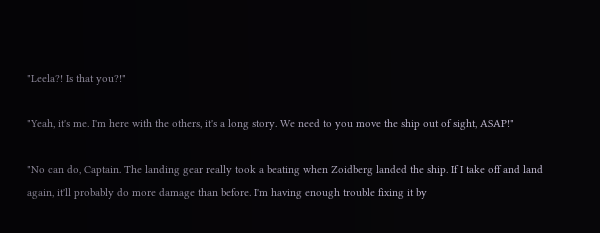"Leela?! Is that you?!"

"Yeah, it's me. I'm here with the others, it's a long story. We need to you move the ship out of sight, ASAP!"

"No can do, Captain. The landing gear really took a beating when Zoidberg landed the ship. If I take off and land again, it'll probably do more damage than before. I'm having enough trouble fixing it by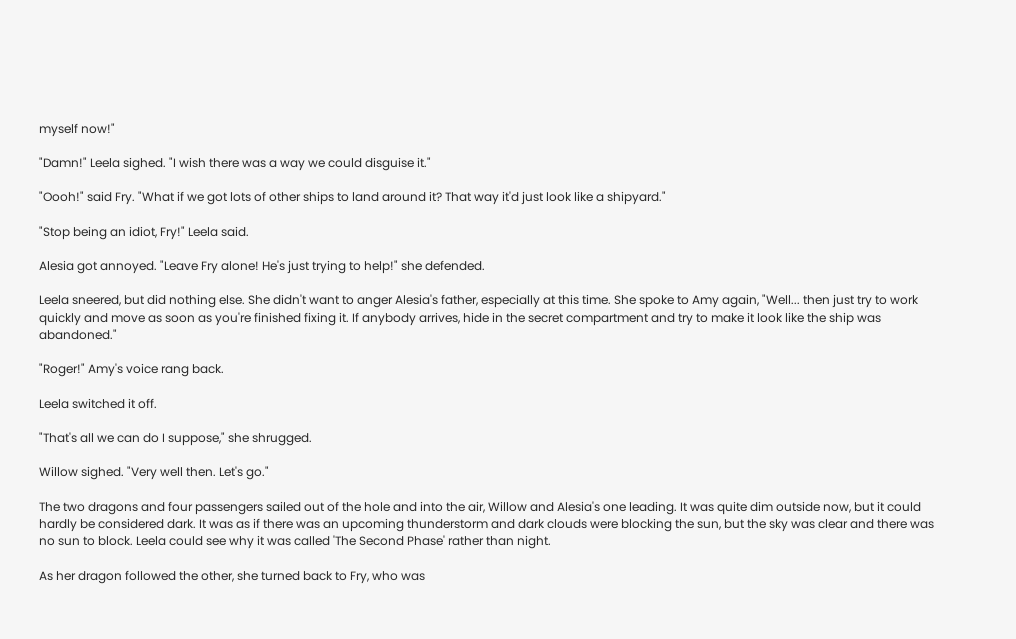myself now!"

"Damn!" Leela sighed. "I wish there was a way we could disguise it."

"Oooh!" said Fry. "What if we got lots of other ships to land around it? That way it'd just look like a shipyard."

"Stop being an idiot, Fry!" Leela said.

Alesia got annoyed. "Leave Fry alone! He's just trying to help!" she defended.

Leela sneered, but did nothing else. She didn't want to anger Alesia's father, especially at this time. She spoke to Amy again, "Well... then just try to work quickly and move as soon as you're finished fixing it. If anybody arrives, hide in the secret compartment and try to make it look like the ship was abandoned."

"Roger!" Amy's voice rang back.

Leela switched it off.

"That's all we can do I suppose," she shrugged.

Willow sighed. "Very well then. Let's go."

The two dragons and four passengers sailed out of the hole and into the air, Willow and Alesia's one leading. It was quite dim outside now, but it could hardly be considered dark. It was as if there was an upcoming thunderstorm and dark clouds were blocking the sun, but the sky was clear and there was no sun to block. Leela could see why it was called 'The Second Phase' rather than night.

As her dragon followed the other, she turned back to Fry, who was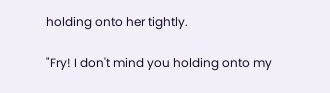holding onto her tightly.

"Fry! I don't mind you holding onto my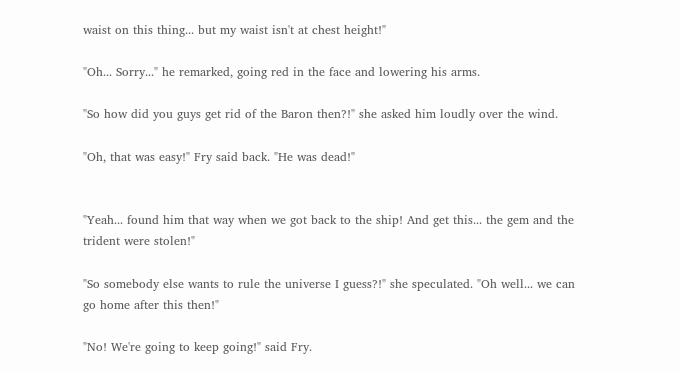waist on this thing... but my waist isn't at chest height!"

"Oh... Sorry..." he remarked, going red in the face and lowering his arms.

"So how did you guys get rid of the Baron then?!" she asked him loudly over the wind.

"Oh, that was easy!" Fry said back. "He was dead!"


"Yeah... found him that way when we got back to the ship! And get this... the gem and the trident were stolen!"

"So somebody else wants to rule the universe I guess?!" she speculated. "Oh well... we can go home after this then!"

"No! We're going to keep going!" said Fry.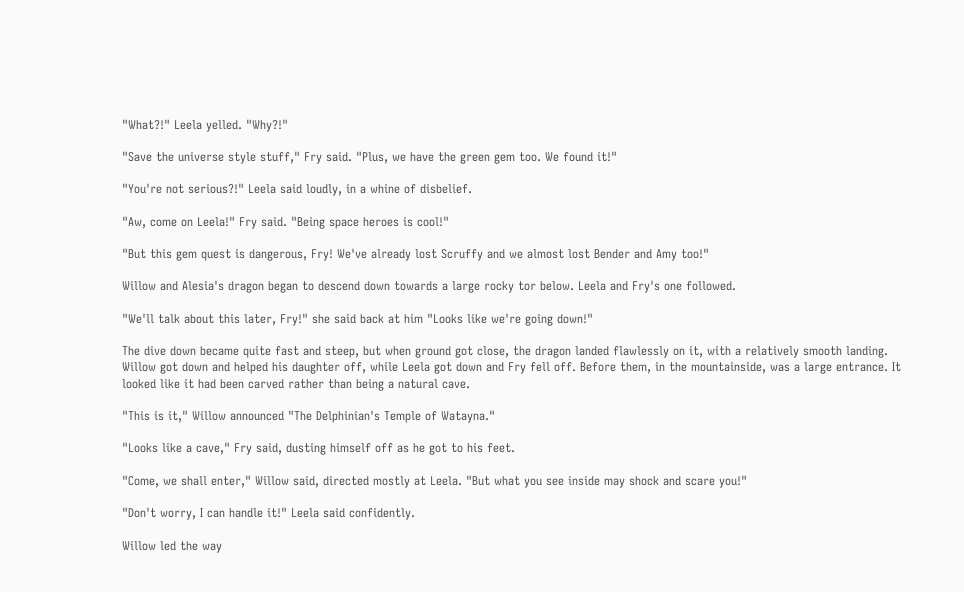"What?!" Leela yelled. "Why?!"

"Save the universe style stuff," Fry said. "Plus, we have the green gem too. We found it!"

"You're not serious?!" Leela said loudly, in a whine of disbelief.

"Aw, come on Leela!" Fry said. "Being space heroes is cool!"

"But this gem quest is dangerous, Fry! We've already lost Scruffy and we almost lost Bender and Amy too!"

Willow and Alesia's dragon began to descend down towards a large rocky tor below. Leela and Fry's one followed.

"We'll talk about this later, Fry!" she said back at him "Looks like we're going down!"

The dive down became quite fast and steep, but when ground got close, the dragon landed flawlessly on it, with a relatively smooth landing. Willow got down and helped his daughter off, while Leela got down and Fry fell off. Before them, in the mountainside, was a large entrance. It looked like it had been carved rather than being a natural cave.

"This is it," Willow announced "The Delphinian's Temple of Watayna."

"Looks like a cave," Fry said, dusting himself off as he got to his feet.

"Come, we shall enter," Willow said, directed mostly at Leela. "But what you see inside may shock and scare you!"

"Don't worry, I can handle it!" Leela said confidently.

Willow led the way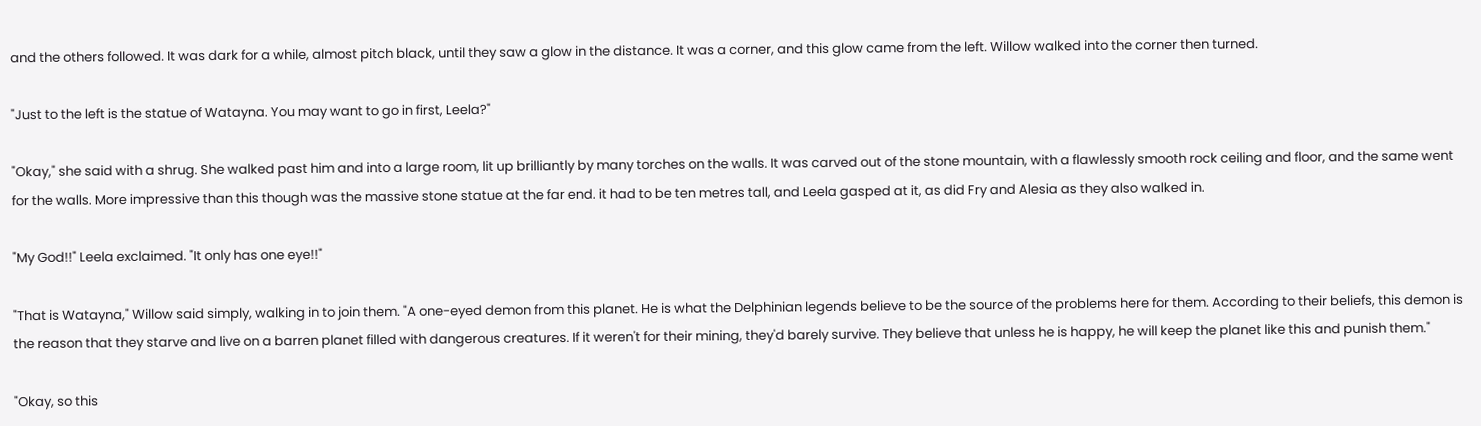and the others followed. It was dark for a while, almost pitch black, until they saw a glow in the distance. It was a corner, and this glow came from the left. Willow walked into the corner then turned.

"Just to the left is the statue of Watayna. You may want to go in first, Leela?"

"Okay," she said with a shrug. She walked past him and into a large room, lit up brilliantly by many torches on the walls. It was carved out of the stone mountain, with a flawlessly smooth rock ceiling and floor, and the same went for the walls. More impressive than this though was the massive stone statue at the far end. it had to be ten metres tall, and Leela gasped at it, as did Fry and Alesia as they also walked in.

"My God!!" Leela exclaimed. "It only has one eye!!"

"That is Watayna," Willow said simply, walking in to join them. "A one-eyed demon from this planet. He is what the Delphinian legends believe to be the source of the problems here for them. According to their beliefs, this demon is the reason that they starve and live on a barren planet filled with dangerous creatures. If it weren't for their mining, they'd barely survive. They believe that unless he is happy, he will keep the planet like this and punish them."

"Okay, so this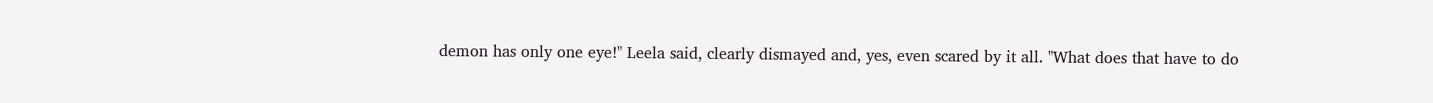demon has only one eye!" Leela said, clearly dismayed and, yes, even scared by it all. "What does that have to do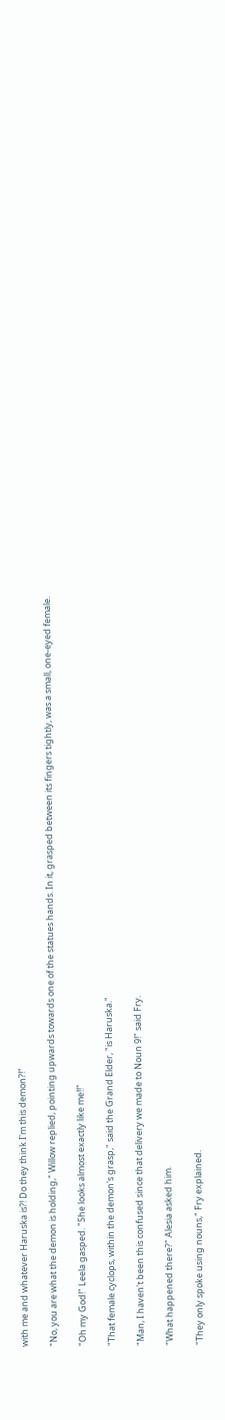with me and whatever Haruska is?! Do they think I'm this demon?!"

"No, you are what the demon is holding," Willow replied, pointing upwards towards one of the statues hands. In it, grasped between its fingers tightly, was a small, one-eyed female.

"Oh my God!" Leela gasped. "She looks almost exactly like me!!"

"That female cyclops, within the demon's grasp," said the Grand Elder, "is Haruska."

"Man, I haven't been this confused since that delivery we made to Noun 9!" said Fry.

"What happened there?" Alesia asked him.

"They only spoke using nouns," Fry explained.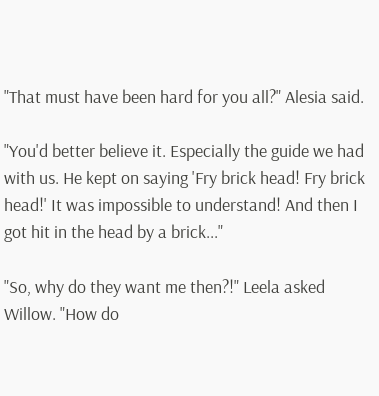"That must have been hard for you all?" Alesia said.

"You'd better believe it. Especially the guide we had with us. He kept on saying 'Fry brick head! Fry brick head!' It was impossible to understand! And then I got hit in the head by a brick..."

"So, why do they want me then?!" Leela asked Willow. "How do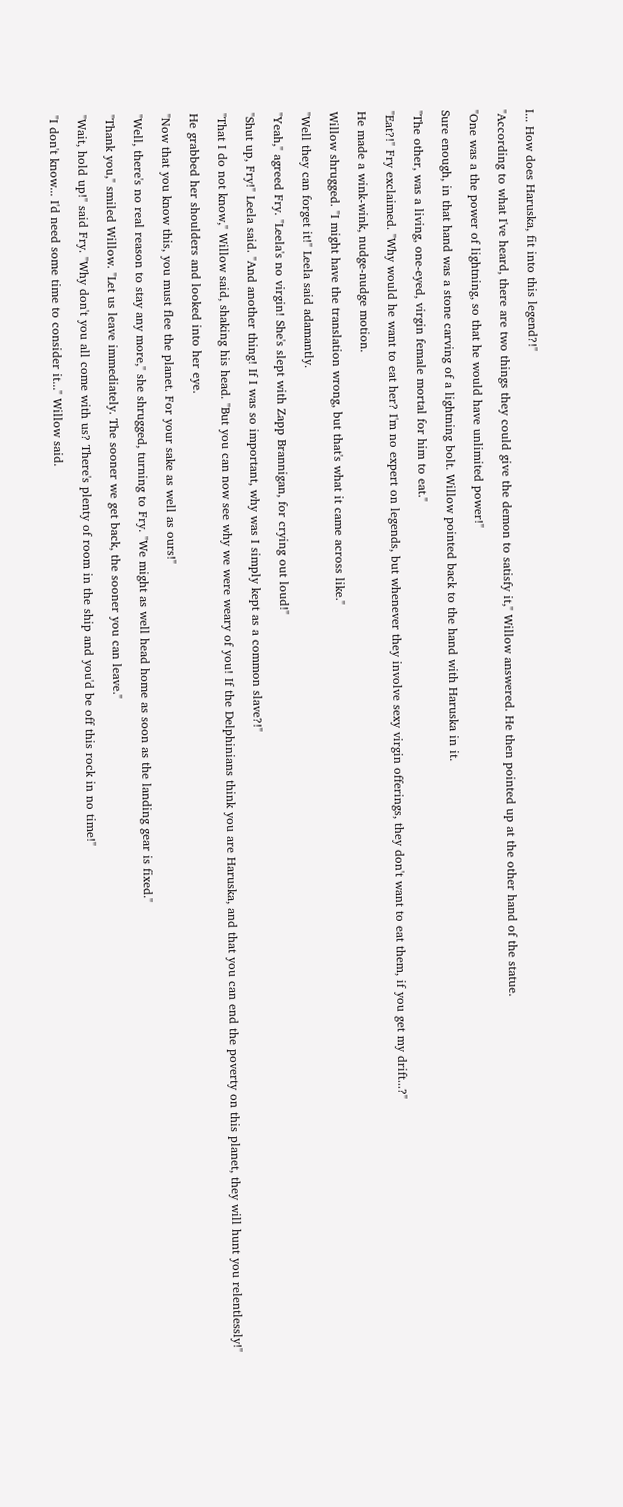I... How does Haruska, fit into this legend?!"

"According to what I've heard, there are two things they could give the demon to satisfy it," Willow answered. He then pointed up at the other hand of the statue.

"One was a the power of lightning, so that he would have unlimited power!"

Sure enough, in that hand was a stone carving of a lightning bolt. Willow pointed back to the hand with Haruska in it.

"The other, was a living, one-eyed, virgin female mortal for him to eat."

"Eat?!" Fry exclaimed. "Why would he want to eat her? I'm no expert on legends, but whenever they involve sexy virgin offerings, they don't want to eat them, if you get my drift...?"

He made a wink-wink, nudge-nudge motion.

Willow shrugged. "I might have the translation wrong, but that's what it came across like."

"Well they can forget it!" Leela said adamantly.

"Yeah," agreed Fry. "Leela's no virgin! She's slept with Zapp Brannigan, for crying out loud!"

"Shut up, Fry!" Leela said. "And another thing! If I was so important, why was I simply kept as a common slave?!"

"That I do not know," Willow said, shaking his head. "But you can now see why we were weary of you! If the Delphinians think you are Haruska, and that you can end the poverty on this planet, they will hunt you relentlessly!"

He grabbed her shoulders and looked into her eye.

"Now that you know this, you must flee the planet. For your sake as well as ours!"

"Well, there's no real reason to stay any more," she shrugged, turning to Fry. "We might as well head home as soon as the landing gear is fixed."

"Thank you," smiled Willow. "Let us leave immediately. The sooner we get back, the sooner you can leave."

"Wait, hold up!" said Fry. "Why don't you all come with us? There's plenty of room in the ship and you'd be off this rock in no time!"

"I don't know... I'd need some time to consider it..." Willow said.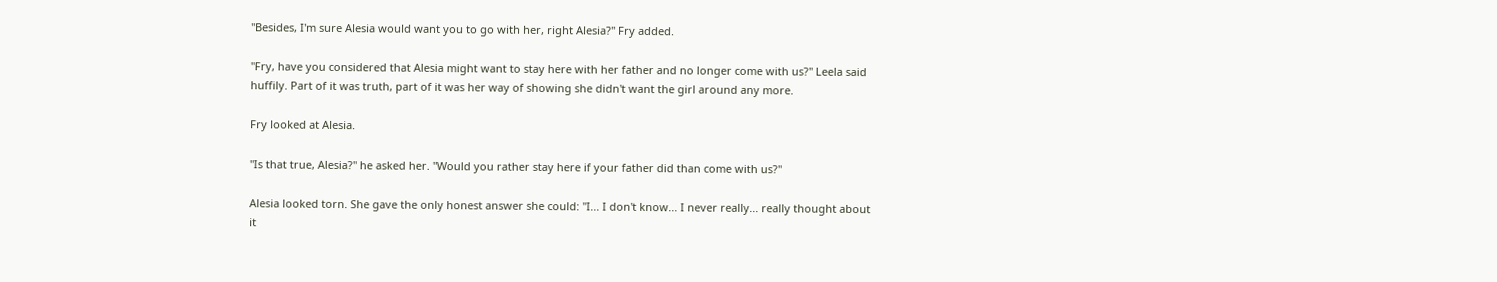"Besides, I'm sure Alesia would want you to go with her, right Alesia?" Fry added.

"Fry, have you considered that Alesia might want to stay here with her father and no longer come with us?" Leela said huffily. Part of it was truth, part of it was her way of showing she didn't want the girl around any more.

Fry looked at Alesia.

"Is that true, Alesia?" he asked her. "Would you rather stay here if your father did than come with us?"

Alesia looked torn. She gave the only honest answer she could: "I... I don't know... I never really... really thought about it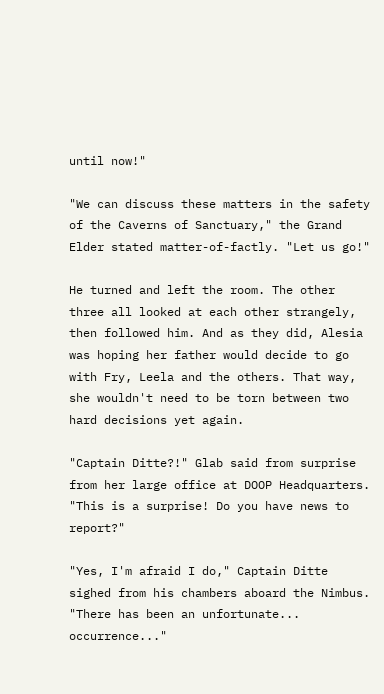until now!"

"We can discuss these matters in the safety of the Caverns of Sanctuary," the Grand Elder stated matter-of-factly. "Let us go!"

He turned and left the room. The other three all looked at each other strangely, then followed him. And as they did, Alesia was hoping her father would decide to go with Fry, Leela and the others. That way, she wouldn't need to be torn between two hard decisions yet again.

"Captain Ditte?!" Glab said from surprise from her large office at DOOP Headquarters. "This is a surprise! Do you have news to report?"

"Yes, I'm afraid I do," Captain Ditte sighed from his chambers aboard the Nimbus. "There has been an unfortunate... occurrence..."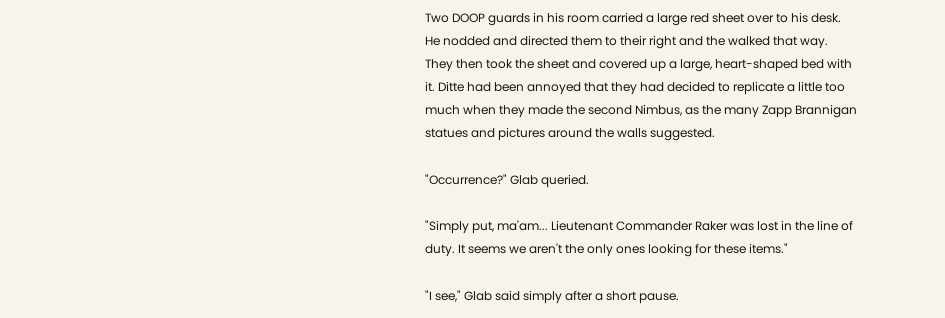Two DOOP guards in his room carried a large red sheet over to his desk. He nodded and directed them to their right and the walked that way. They then took the sheet and covered up a large, heart-shaped bed with it. Ditte had been annoyed that they had decided to replicate a little too much when they made the second Nimbus, as the many Zapp Brannigan statues and pictures around the walls suggested.

"Occurrence?" Glab queried.

"Simply put, ma'am... Lieutenant Commander Raker was lost in the line of duty. It seems we aren't the only ones looking for these items."

"I see," Glab said simply after a short pause.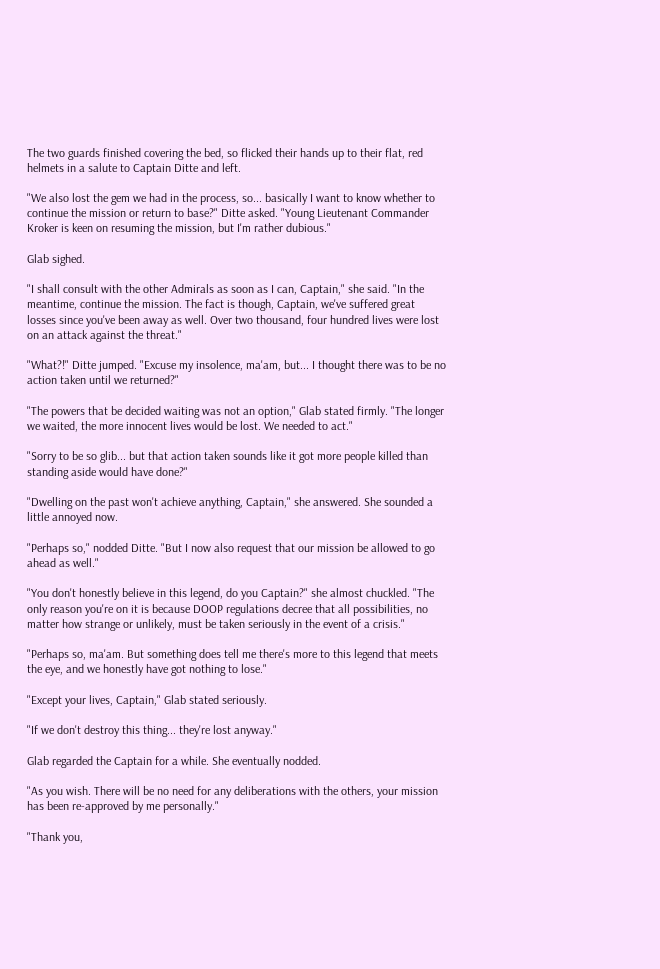The two guards finished covering the bed, so flicked their hands up to their flat, red helmets in a salute to Captain Ditte and left.

"We also lost the gem we had in the process, so... basically I want to know whether to continue the mission or return to base?" Ditte asked. "Young Lieutenant Commander Kroker is keen on resuming the mission, but I'm rather dubious."

Glab sighed.

"I shall consult with the other Admirals as soon as I can, Captain," she said. "In the meantime, continue the mission. The fact is though, Captain, we've suffered great losses since you've been away as well. Over two thousand, four hundred lives were lost on an attack against the threat."

"What?!" Ditte jumped. "Excuse my insolence, ma'am, but... I thought there was to be no action taken until we returned?"

"The powers that be decided waiting was not an option," Glab stated firmly. "The longer we waited, the more innocent lives would be lost. We needed to act."

"Sorry to be so glib... but that action taken sounds like it got more people killed than standing aside would have done?"

"Dwelling on the past won't achieve anything, Captain," she answered. She sounded a little annoyed now.

"Perhaps so," nodded Ditte. "But I now also request that our mission be allowed to go ahead as well."

"You don't honestly believe in this legend, do you Captain?" she almost chuckled. "The only reason you're on it is because DOOP regulations decree that all possibilities, no matter how strange or unlikely, must be taken seriously in the event of a crisis."

"Perhaps so, ma'am. But something does tell me there's more to this legend that meets the eye, and we honestly have got nothing to lose."

"Except your lives, Captain," Glab stated seriously.

"If we don't destroy this thing... they're lost anyway."

Glab regarded the Captain for a while. She eventually nodded.

"As you wish. There will be no need for any deliberations with the others, your mission has been re-approved by me personally."

"Thank you,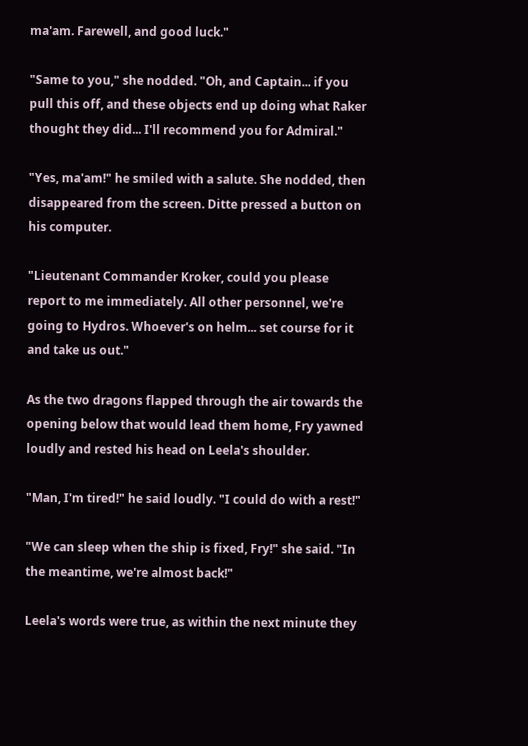ma'am. Farewell, and good luck."

"Same to you," she nodded. "Oh, and Captain... if you pull this off, and these objects end up doing what Raker thought they did... I'll recommend you for Admiral."

"Yes, ma'am!" he smiled with a salute. She nodded, then disappeared from the screen. Ditte pressed a button on his computer.

"Lieutenant Commander Kroker, could you please report to me immediately. All other personnel, we're going to Hydros. Whoever's on helm... set course for it and take us out."

As the two dragons flapped through the air towards the opening below that would lead them home, Fry yawned loudly and rested his head on Leela's shoulder.

"Man, I'm tired!" he said loudly. "I could do with a rest!"

"We can sleep when the ship is fixed, Fry!" she said. "In the meantime, we're almost back!"

Leela's words were true, as within the next minute they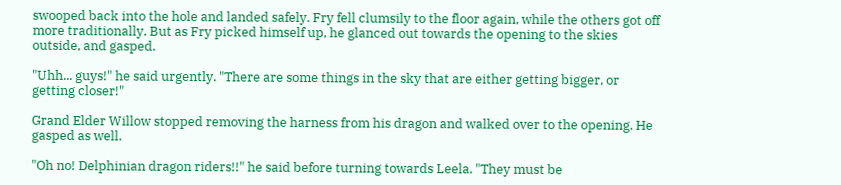swooped back into the hole and landed safely. Fry fell clumsily to the floor again, while the others got off more traditionally. But as Fry picked himself up, he glanced out towards the opening to the skies outside, and gasped.

"Uhh... guys!" he said urgently. "There are some things in the sky that are either getting bigger, or getting closer!"

Grand Elder Willow stopped removing the harness from his dragon and walked over to the opening. He gasped as well.

"Oh no! Delphinian dragon riders!!" he said before turning towards Leela. "They must be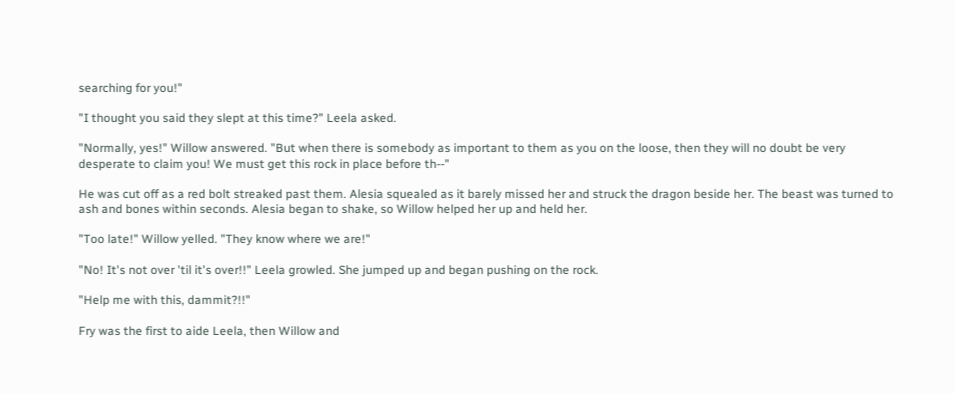searching for you!"

"I thought you said they slept at this time?" Leela asked.

"Normally, yes!" Willow answered. "But when there is somebody as important to them as you on the loose, then they will no doubt be very desperate to claim you! We must get this rock in place before th--"

He was cut off as a red bolt streaked past them. Alesia squealed as it barely missed her and struck the dragon beside her. The beast was turned to ash and bones within seconds. Alesia began to shake, so Willow helped her up and held her.

"Too late!" Willow yelled. "They know where we are!"

"No! It's not over 'til it's over!!" Leela growled. She jumped up and began pushing on the rock.

"Help me with this, dammit?!!"

Fry was the first to aide Leela, then Willow and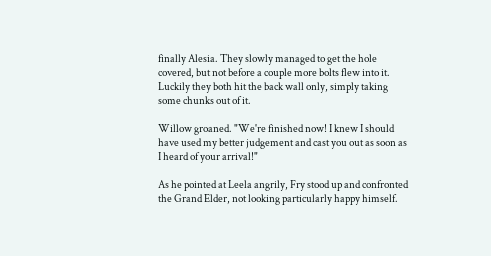finally Alesia. They slowly managed to get the hole covered, but not before a couple more bolts flew into it. Luckily they both hit the back wall only, simply taking some chunks out of it.

Willow groaned. "We're finished now! I knew I should have used my better judgement and cast you out as soon as I heard of your arrival!"

As he pointed at Leela angrily, Fry stood up and confronted the Grand Elder, not looking particularly happy himself.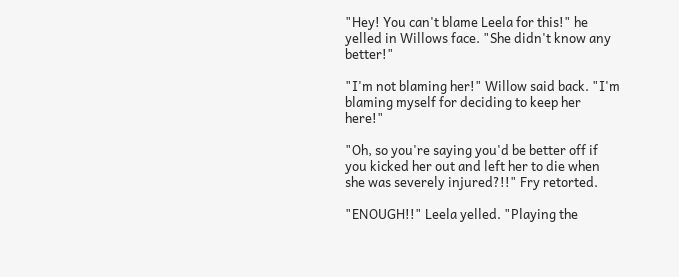"Hey! You can't blame Leela for this!" he yelled in Willows face. "She didn't know any better!"

"I'm not blaming her!" Willow said back. "I'm blaming myself for deciding to keep her here!"

"Oh, so you're saying you'd be better off if you kicked her out and left her to die when she was severely injured?!!" Fry retorted.

"ENOUGH!!" Leela yelled. "Playing the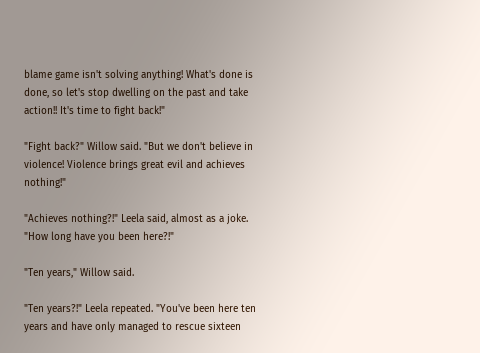blame game isn't solving anything! What's done is done, so let's stop dwelling on the past and take action!! It's time to fight back!"

"Fight back?" Willow said. "But we don't believe in violence! Violence brings great evil and achieves nothing!"

"Achieves nothing?!" Leela said, almost as a joke. "How long have you been here?!"

"Ten years," Willow said.

"Ten years?!" Leela repeated. "You've been here ten years and have only managed to rescue sixteen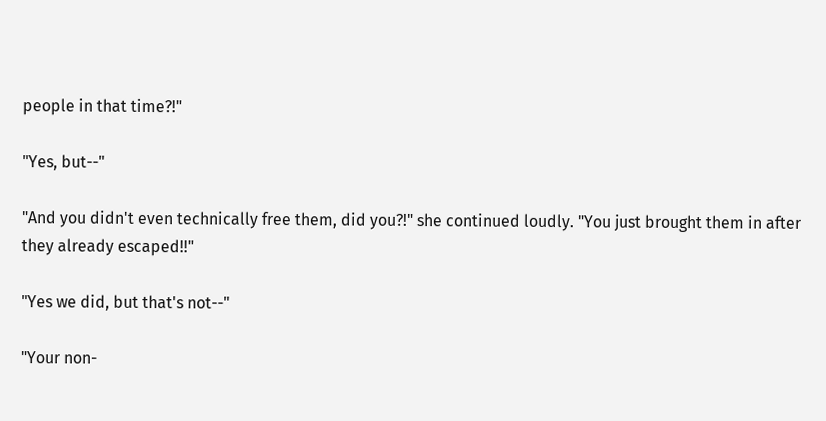people in that time?!"

"Yes, but--"

"And you didn't even technically free them, did you?!" she continued loudly. "You just brought them in after they already escaped!!"

"Yes we did, but that's not--"

"Your non-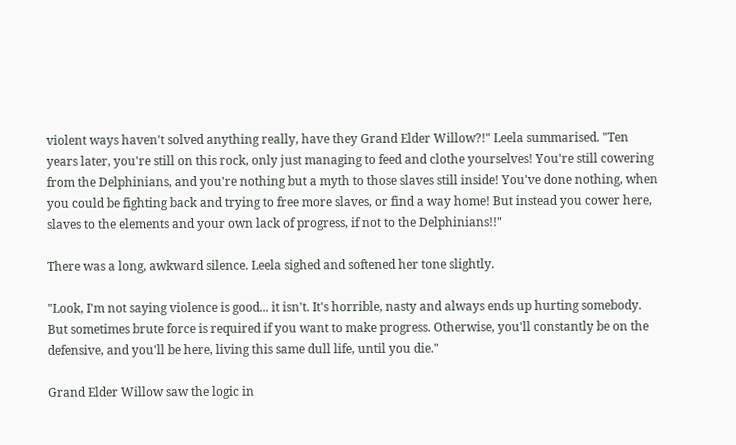violent ways haven't solved anything really, have they Grand Elder Willow?!" Leela summarised. "Ten years later, you're still on this rock, only just managing to feed and clothe yourselves! You're still cowering from the Delphinians, and you're nothing but a myth to those slaves still inside! You've done nothing, when you could be fighting back and trying to free more slaves, or find a way home! But instead you cower here, slaves to the elements and your own lack of progress, if not to the Delphinians!!"

There was a long, awkward silence. Leela sighed and softened her tone slightly.

"Look, I'm not saying violence is good... it isn't. It's horrible, nasty and always ends up hurting somebody. But sometimes brute force is required if you want to make progress. Otherwise, you'll constantly be on the defensive, and you'll be here, living this same dull life, until you die."

Grand Elder Willow saw the logic in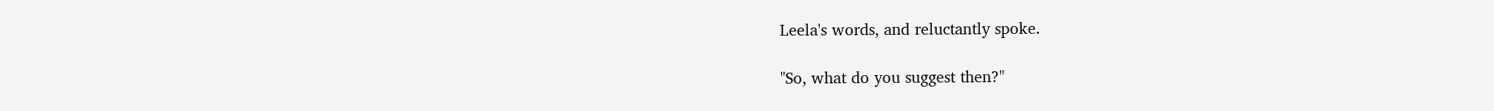Leela's words, and reluctantly spoke.

"So, what do you suggest then?"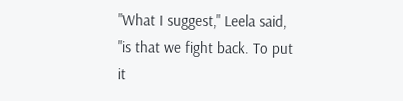"What I suggest," Leela said, "is that we fight back. To put it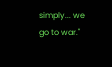simply... we go to war."